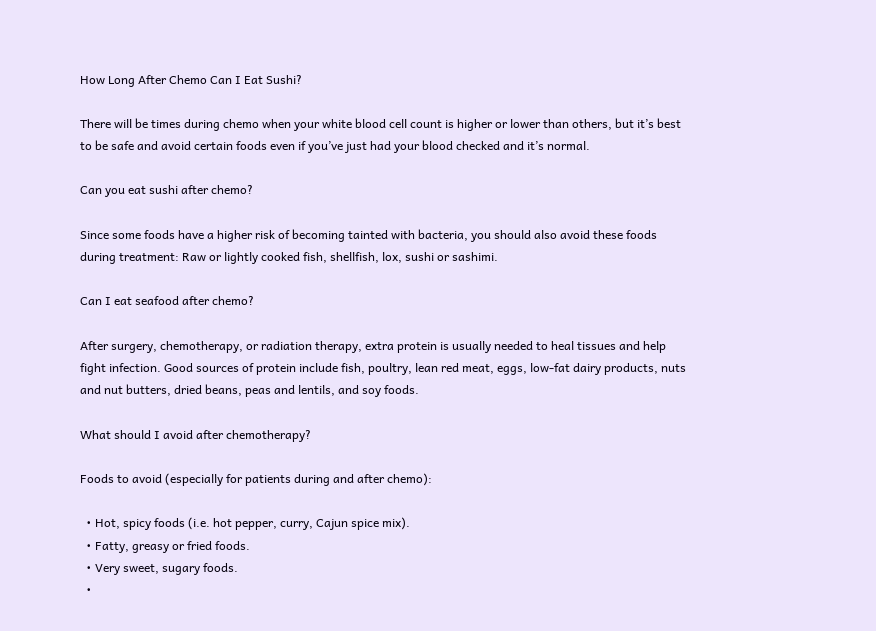How Long After Chemo Can I Eat Sushi?

There will be times during chemo when your white blood cell count is higher or lower than others, but it’s best to be safe and avoid certain foods even if you’ve just had your blood checked and it’s normal.

Can you eat sushi after chemo?

Since some foods have a higher risk of becoming tainted with bacteria, you should also avoid these foods during treatment: Raw or lightly cooked fish, shellfish, lox, sushi or sashimi.

Can I eat seafood after chemo?

After surgery, chemotherapy, or radiation therapy, extra protein is usually needed to heal tissues and help fight infection. Good sources of protein include fish, poultry, lean red meat, eggs, low-fat dairy products, nuts and nut butters, dried beans, peas and lentils, and soy foods.

What should I avoid after chemotherapy?

Foods to avoid (especially for patients during and after chemo):

  • Hot, spicy foods (i.e. hot pepper, curry, Cajun spice mix).
  • Fatty, greasy or fried foods.
  • Very sweet, sugary foods.
  •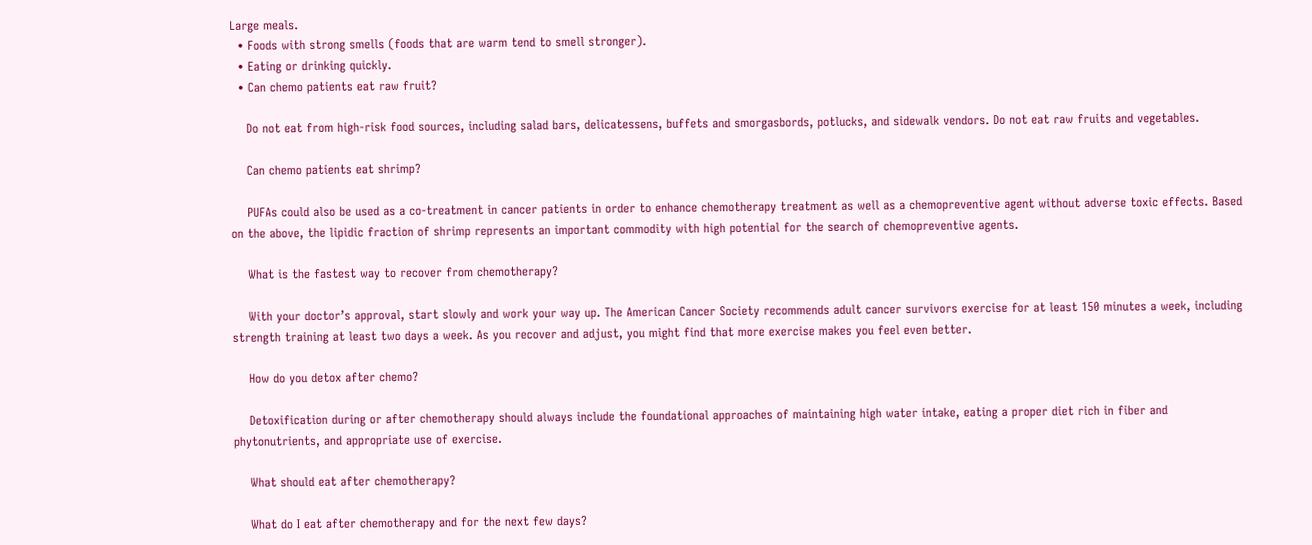Large meals.
  • Foods with strong smells (foods that are warm tend to smell stronger).
  • Eating or drinking quickly.
  • Can chemo patients eat raw fruit?

    Do not eat from high-risk food sources, including salad bars, delicatessens, buffets and smorgasbords, potlucks, and sidewalk vendors. Do not eat raw fruits and vegetables.

    Can chemo patients eat shrimp?

    PUFAs could also be used as a co-treatment in cancer patients in order to enhance chemotherapy treatment as well as a chemopreventive agent without adverse toxic effects. Based on the above, the lipidic fraction of shrimp represents an important commodity with high potential for the search of chemopreventive agents.

    What is the fastest way to recover from chemotherapy?

    With your doctor’s approval, start slowly and work your way up. The American Cancer Society recommends adult cancer survivors exercise for at least 150 minutes a week, including strength training at least two days a week. As you recover and adjust, you might find that more exercise makes you feel even better.

    How do you detox after chemo?

    Detoxification during or after chemotherapy should always include the foundational approaches of maintaining high water intake, eating a proper diet rich in fiber and phytonutrients, and appropriate use of exercise.

    What should eat after chemotherapy?

    What do I eat after chemotherapy and for the next few days?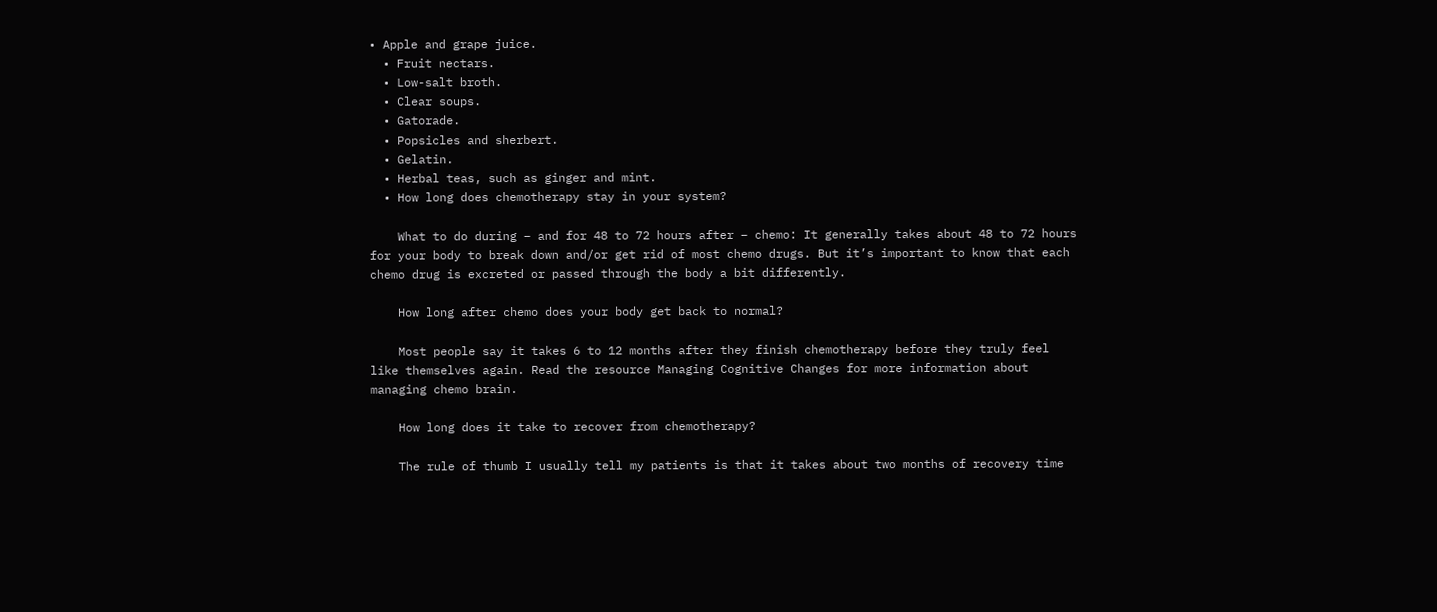• Apple and grape juice.
  • Fruit nectars.
  • Low-salt broth.
  • Clear soups.
  • Gatorade.
  • Popsicles and sherbert.
  • Gelatin.
  • Herbal teas, such as ginger and mint.
  • How long does chemotherapy stay in your system?

    What to do during – and for 48 to 72 hours after – chemo: It generally takes about 48 to 72 hours for your body to break down and/or get rid of most chemo drugs. But it’s important to know that each chemo drug is excreted or passed through the body a bit differently.

    How long after chemo does your body get back to normal?

    Most people say it takes 6 to 12 months after they finish chemotherapy before they truly feel like themselves again. Read the resource Managing Cognitive Changes for more information about managing chemo brain.

    How long does it take to recover from chemotherapy?

    The rule of thumb I usually tell my patients is that it takes about two months of recovery time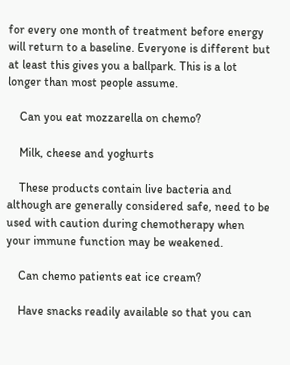for every one month of treatment before energy will return to a baseline. Everyone is different but at least this gives you a ballpark. This is a lot longer than most people assume.

    Can you eat mozzarella on chemo?

    Milk, cheese and yoghurts

    These products contain live bacteria and although are generally considered safe, need to be used with caution during chemotherapy when your immune function may be weakened.

    Can chemo patients eat ice cream?

    Have snacks readily available so that you can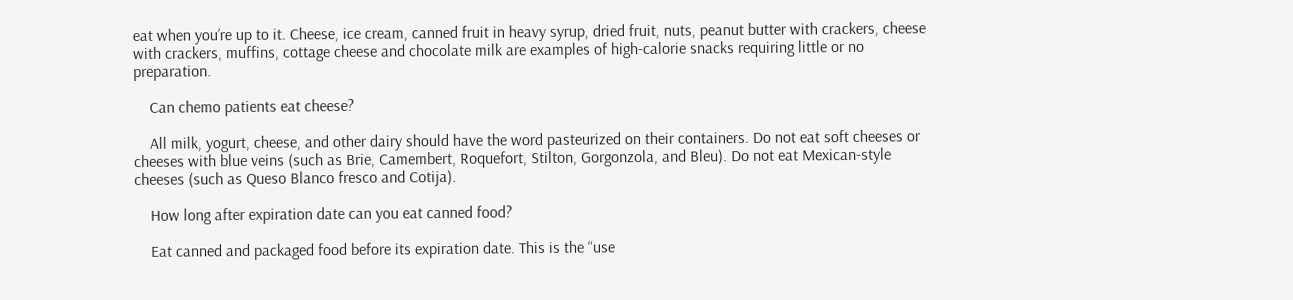eat when you’re up to it. Cheese, ice cream, canned fruit in heavy syrup, dried fruit, nuts, peanut butter with crackers, cheese with crackers, muffins, cottage cheese and chocolate milk are examples of high-calorie snacks requiring little or no preparation.

    Can chemo patients eat cheese?

    All milk, yogurt, cheese, and other dairy should have the word pasteurized on their containers. Do not eat soft cheeses or cheeses with blue veins (such as Brie, Camembert, Roquefort, Stilton, Gorgonzola, and Bleu). Do not eat Mexican-style cheeses (such as Queso Blanco fresco and Cotija).

    How long after expiration date can you eat canned food?

    Eat canned and packaged food before its expiration date. This is the “use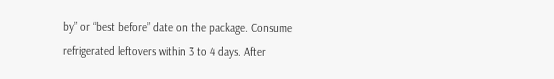by” or “best before” date on the package. Consume refrigerated leftovers within 3 to 4 days. After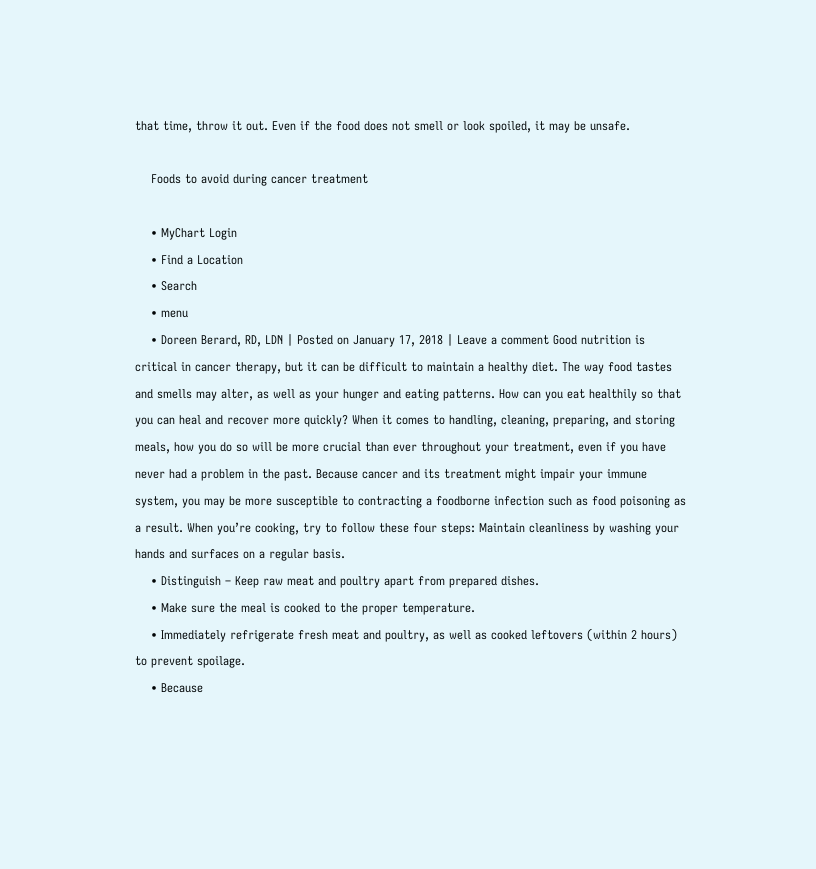that time, throw it out. Even if the food does not smell or look spoiled, it may be unsafe.

    Foods to avoid during cancer treatment

    • MyChart Login
    • Find a Location
    • Search
    • menu
    • Doreen Berard, RD, LDN | Posted on January 17, 2018 | Leave a comment Good nutrition is critical in cancer therapy, but it can be difficult to maintain a healthy diet. The way food tastes and smells may alter, as well as your hunger and eating patterns. How can you eat healthily so that you can heal and recover more quickly? When it comes to handling, cleaning, preparing, and storing meals, how you do so will be more crucial than ever throughout your treatment, even if you have never had a problem in the past. Because cancer and its treatment might impair your immune system, you may be more susceptible to contracting a foodborne infection such as food poisoning as a result. When you’re cooking, try to follow these four steps: Maintain cleanliness by washing your hands and surfaces on a regular basis.
    • Distinguish – Keep raw meat and poultry apart from prepared dishes.
    • Make sure the meal is cooked to the proper temperature.
    • Immediately refrigerate fresh meat and poultry, as well as cooked leftovers (within 2 hours) to prevent spoilage.
    • Because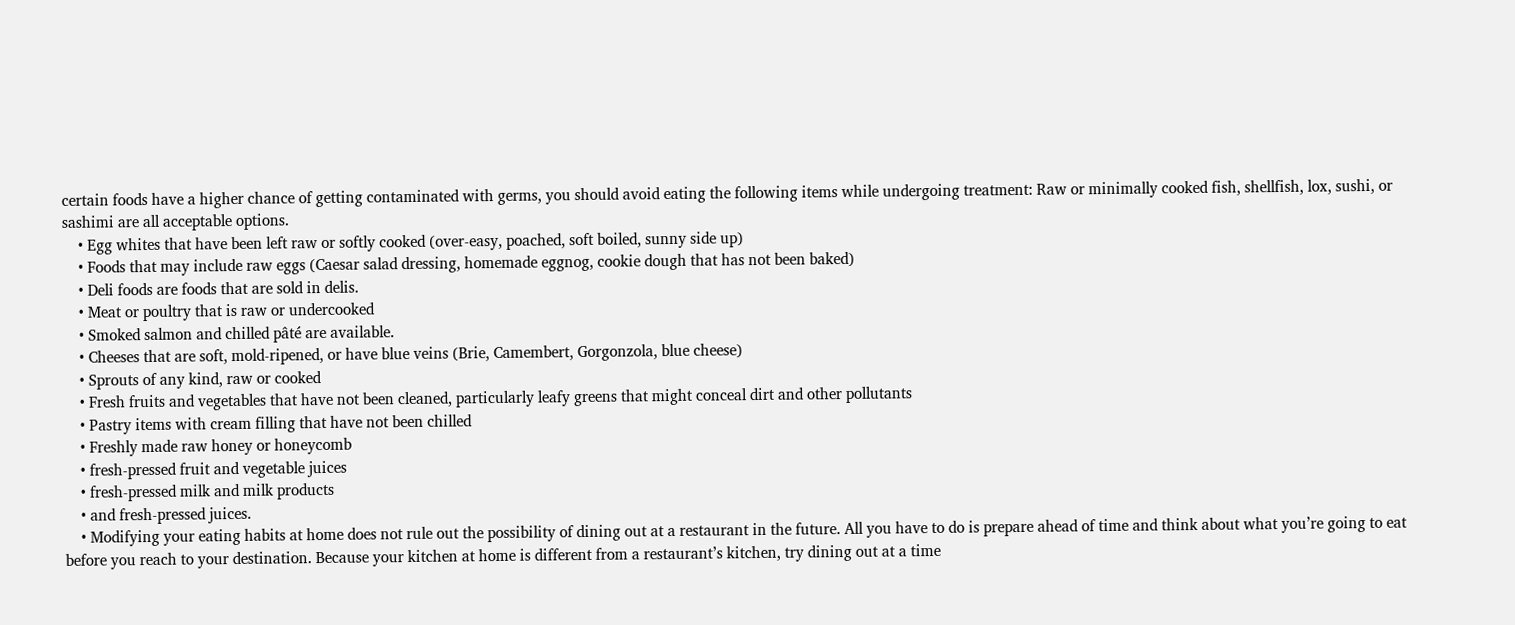certain foods have a higher chance of getting contaminated with germs, you should avoid eating the following items while undergoing treatment: Raw or minimally cooked fish, shellfish, lox, sushi, or sashimi are all acceptable options.
    • Egg whites that have been left raw or softly cooked (over-easy, poached, soft boiled, sunny side up)
    • Foods that may include raw eggs (Caesar salad dressing, homemade eggnog, cookie dough that has not been baked)
    • Deli foods are foods that are sold in delis.
    • Meat or poultry that is raw or undercooked
    • Smoked salmon and chilled pâté are available.
    • Cheeses that are soft, mold-ripened, or have blue veins (Brie, Camembert, Gorgonzola, blue cheese)
    • Sprouts of any kind, raw or cooked
    • Fresh fruits and vegetables that have not been cleaned, particularly leafy greens that might conceal dirt and other pollutants
    • Pastry items with cream filling that have not been chilled
    • Freshly made raw honey or honeycomb
    • fresh-pressed fruit and vegetable juices
    • fresh-pressed milk and milk products
    • and fresh-pressed juices.
    • Modifying your eating habits at home does not rule out the possibility of dining out at a restaurant in the future. All you have to do is prepare ahead of time and think about what you’re going to eat before you reach to your destination. Because your kitchen at home is different from a restaurant’s kitchen, try dining out at a time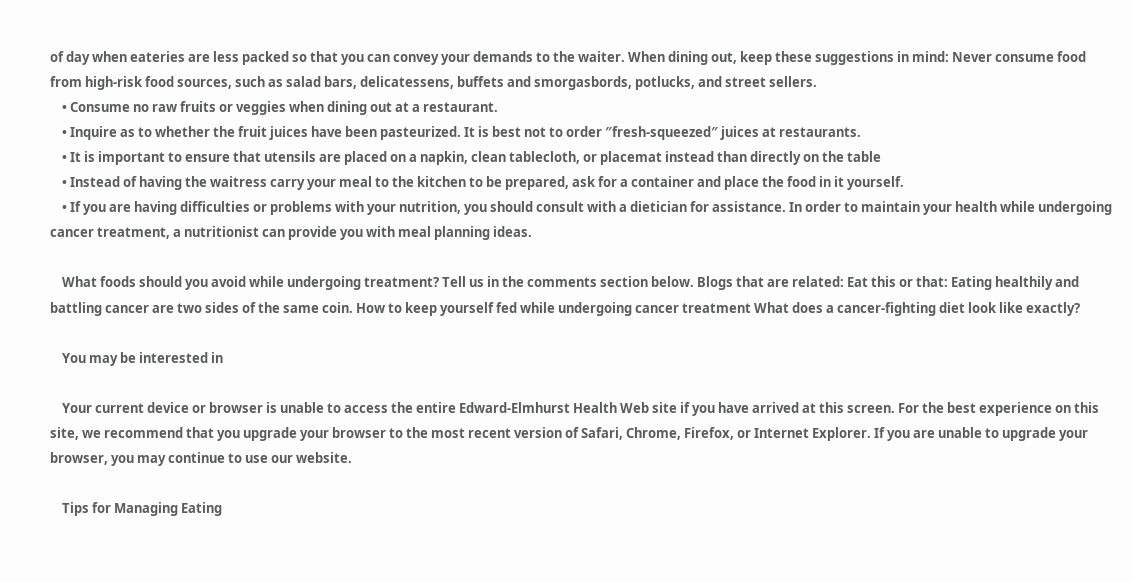of day when eateries are less packed so that you can convey your demands to the waiter. When dining out, keep these suggestions in mind: Never consume food from high-risk food sources, such as salad bars, delicatessens, buffets and smorgasbords, potlucks, and street sellers.
    • Consume no raw fruits or veggies when dining out at a restaurant.
    • Inquire as to whether the fruit juices have been pasteurized. It is best not to order ″fresh-squeezed″ juices at restaurants.
    • It is important to ensure that utensils are placed on a napkin, clean tablecloth, or placemat instead than directly on the table
    • Instead of having the waitress carry your meal to the kitchen to be prepared, ask for a container and place the food in it yourself.
    • If you are having difficulties or problems with your nutrition, you should consult with a dietician for assistance. In order to maintain your health while undergoing cancer treatment, a nutritionist can provide you with meal planning ideas.

    What foods should you avoid while undergoing treatment? Tell us in the comments section below. Blogs that are related: Eat this or that: Eating healthily and battling cancer are two sides of the same coin. How to keep yourself fed while undergoing cancer treatment What does a cancer-fighting diet look like exactly?

    You may be interested in

    Your current device or browser is unable to access the entire Edward-Elmhurst Health Web site if you have arrived at this screen. For the best experience on this site, we recommend that you upgrade your browser to the most recent version of Safari, Chrome, Firefox, or Internet Explorer. If you are unable to upgrade your browser, you may continue to use our website.

    Tips for Managing Eating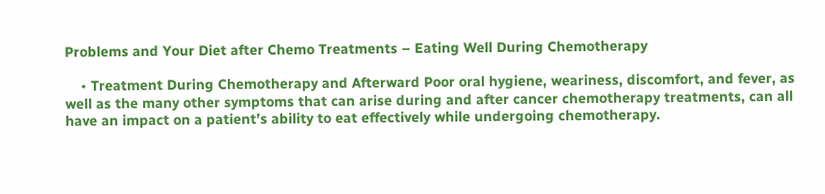Problems and Your Diet after Chemo Treatments – Eating Well During Chemotherapy

    • Treatment During Chemotherapy and Afterward Poor oral hygiene, weariness, discomfort, and fever, as well as the many other symptoms that can arise during and after cancer chemotherapy treatments, can all have an impact on a patient’s ability to eat effectively while undergoing chemotherapy.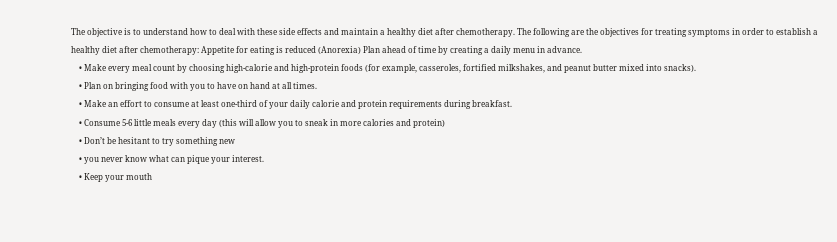The objective is to understand how to deal with these side effects and maintain a healthy diet after chemotherapy. The following are the objectives for treating symptoms in order to establish a healthy diet after chemotherapy: Appetite for eating is reduced (Anorexia) Plan ahead of time by creating a daily menu in advance.
    • Make every meal count by choosing high-calorie and high-protein foods (for example, casseroles, fortified milkshakes, and peanut butter mixed into snacks).
    • Plan on bringing food with you to have on hand at all times.
    • Make an effort to consume at least one-third of your daily calorie and protein requirements during breakfast.
    • Consume 5-6 little meals every day (this will allow you to sneak in more calories and protein)
    • Don’t be hesitant to try something new
    • you never know what can pique your interest.
    • Keep your mouth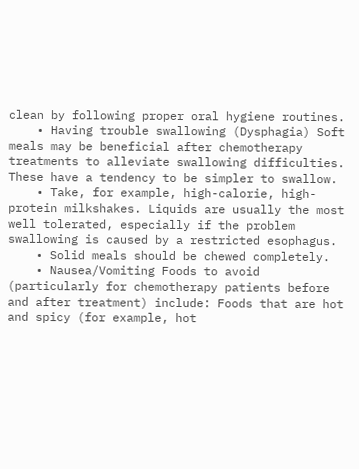clean by following proper oral hygiene routines.
    • Having trouble swallowing (Dysphagia) Soft meals may be beneficial after chemotherapy treatments to alleviate swallowing difficulties. These have a tendency to be simpler to swallow.
    • Take, for example, high-calorie, high-protein milkshakes. Liquids are usually the most well tolerated, especially if the problem swallowing is caused by a restricted esophagus.
    • Solid meals should be chewed completely.
    • Nausea/Vomiting Foods to avoid (particularly for chemotherapy patients before and after treatment) include: Foods that are hot and spicy (for example, hot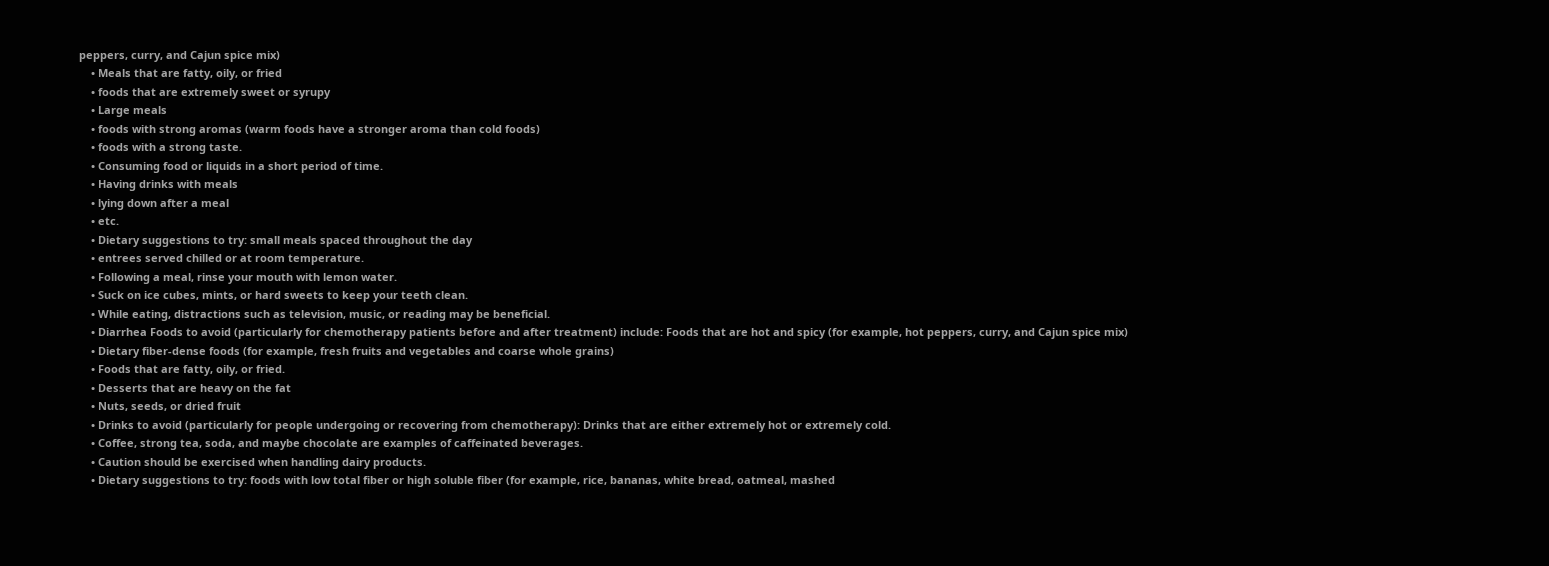peppers, curry, and Cajun spice mix)
    • Meals that are fatty, oily, or fried
    • foods that are extremely sweet or syrupy
    • Large meals
    • foods with strong aromas (warm foods have a stronger aroma than cold foods)
    • foods with a strong taste.
    • Consuming food or liquids in a short period of time.
    • Having drinks with meals
    • lying down after a meal
    • etc.
    • Dietary suggestions to try: small meals spaced throughout the day
    • entrees served chilled or at room temperature.
    • Following a meal, rinse your mouth with lemon water.
    • Suck on ice cubes, mints, or hard sweets to keep your teeth clean.
    • While eating, distractions such as television, music, or reading may be beneficial.
    • Diarrhea Foods to avoid (particularly for chemotherapy patients before and after treatment) include: Foods that are hot and spicy (for example, hot peppers, curry, and Cajun spice mix)
    • Dietary fiber-dense foods (for example, fresh fruits and vegetables and coarse whole grains)
    • Foods that are fatty, oily, or fried.
    • Desserts that are heavy on the fat
    • Nuts, seeds, or dried fruit
    • Drinks to avoid (particularly for people undergoing or recovering from chemotherapy): Drinks that are either extremely hot or extremely cold.
    • Coffee, strong tea, soda, and maybe chocolate are examples of caffeinated beverages.
    • Caution should be exercised when handling dairy products.
    • Dietary suggestions to try: foods with low total fiber or high soluble fiber (for example, rice, bananas, white bread, oatmeal, mashed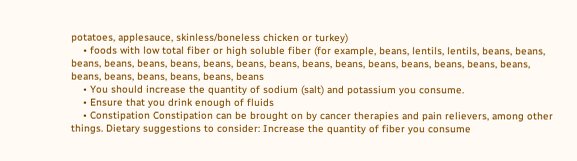potatoes, applesauce, skinless/boneless chicken or turkey)
    • foods with low total fiber or high soluble fiber (for example, beans, lentils, lentils, beans, beans, beans, beans, beans, beans, beans, beans, beans, beans, beans, beans, beans, beans, beans, beans, beans, beans, beans, beans, beans, beans
    • You should increase the quantity of sodium (salt) and potassium you consume.
    • Ensure that you drink enough of fluids
    • Constipation Constipation can be brought on by cancer therapies and pain relievers, among other things. Dietary suggestions to consider: Increase the quantity of fiber you consume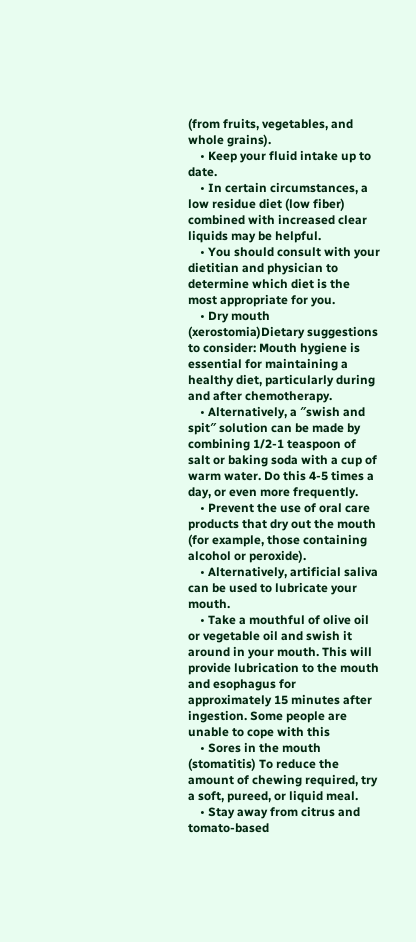(from fruits, vegetables, and whole grains).
    • Keep your fluid intake up to date.
    • In certain circumstances, a low residue diet (low fiber) combined with increased clear liquids may be helpful.
    • You should consult with your dietitian and physician to determine which diet is the most appropriate for you.
    • Dry mouth (xerostomia)Dietary suggestions to consider: Mouth hygiene is essential for maintaining a healthy diet, particularly during and after chemotherapy.
    • Alternatively, a ″swish and spit″ solution can be made by combining 1/2-1 teaspoon of salt or baking soda with a cup of warm water. Do this 4-5 times a day, or even more frequently.
    • Prevent the use of oral care products that dry out the mouth (for example, those containing alcohol or peroxide).
    • Alternatively, artificial saliva can be used to lubricate your mouth.
    • Take a mouthful of olive oil or vegetable oil and swish it around in your mouth. This will provide lubrication to the mouth and esophagus for approximately 15 minutes after ingestion. Some people are unable to cope with this
    • Sores in the mouth (stomatitis) To reduce the amount of chewing required, try a soft, pureed, or liquid meal.
    • Stay away from citrus and tomato-based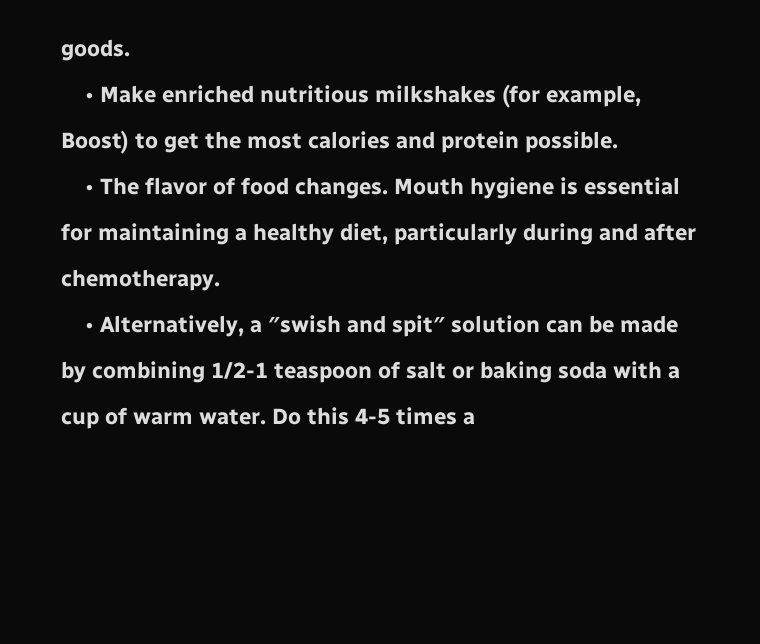goods.
    • Make enriched nutritious milkshakes (for example, Boost) to get the most calories and protein possible.
    • The flavor of food changes. Mouth hygiene is essential for maintaining a healthy diet, particularly during and after chemotherapy.
    • Alternatively, a ″swish and spit″ solution can be made by combining 1/2-1 teaspoon of salt or baking soda with a cup of warm water. Do this 4-5 times a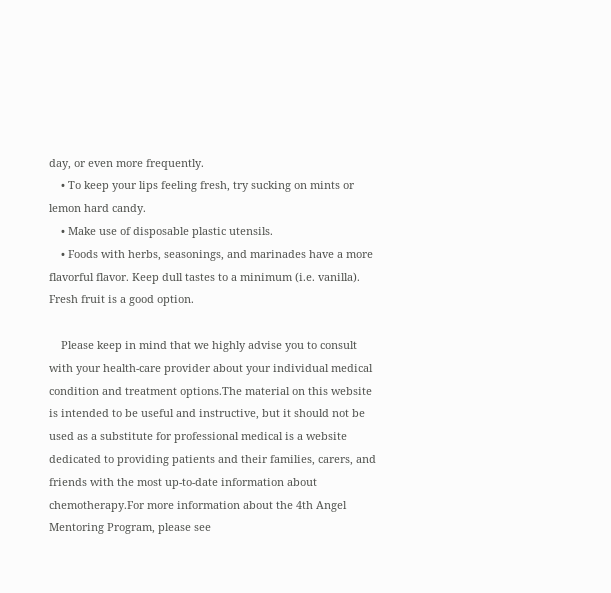day, or even more frequently.
    • To keep your lips feeling fresh, try sucking on mints or lemon hard candy.
    • Make use of disposable plastic utensils.
    • Foods with herbs, seasonings, and marinades have a more flavorful flavor. Keep dull tastes to a minimum (i.e. vanilla). Fresh fruit is a good option.

    Please keep in mind that we highly advise you to consult with your health-care provider about your individual medical condition and treatment options.The material on this website is intended to be useful and instructive, but it should not be used as a substitute for professional medical is a website dedicated to providing patients and their families, carers, and friends with the most up-to-date information about chemotherapy.For more information about the 4th Angel Mentoring Program, please see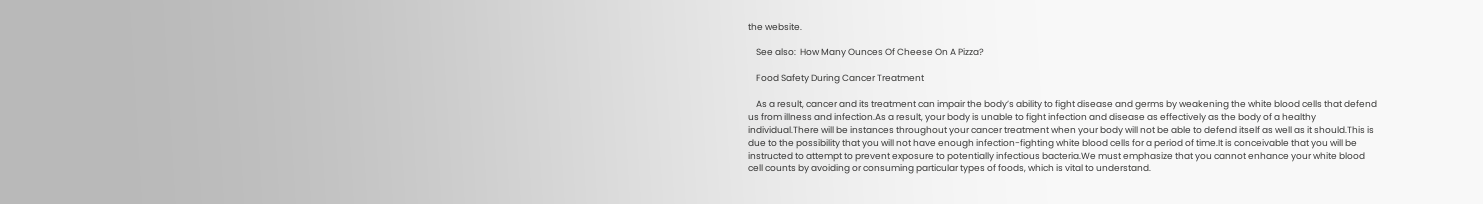the website.

    See also:  How Many Ounces Of Cheese On A Pizza?

    Food Safety During Cancer Treatment

    As a result, cancer and its treatment can impair the body’s ability to fight disease and germs by weakening the white blood cells that defend us from illness and infection.As a result, your body is unable to fight infection and disease as effectively as the body of a healthy individual.There will be instances throughout your cancer treatment when your body will not be able to defend itself as well as it should.This is due to the possibility that you will not have enough infection-fighting white blood cells for a period of time.It is conceivable that you will be instructed to attempt to prevent exposure to potentially infectious bacteria.We must emphasize that you cannot enhance your white blood cell counts by avoiding or consuming particular types of foods, which is vital to understand.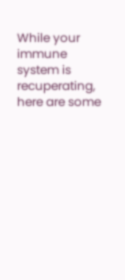While your immune system is recuperating, here are some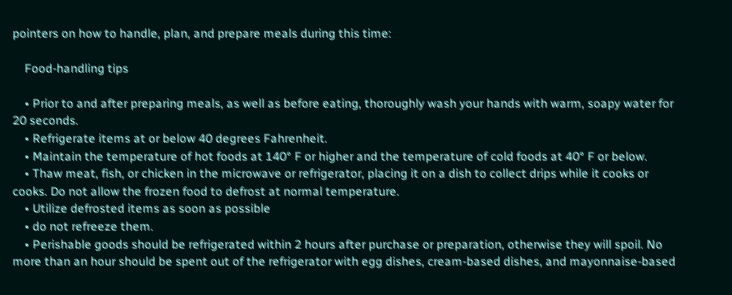pointers on how to handle, plan, and prepare meals during this time:

    Food-handling tips

    • Prior to and after preparing meals, as well as before eating, thoroughly wash your hands with warm, soapy water for 20 seconds.
    • Refrigerate items at or below 40 degrees Fahrenheit.
    • Maintain the temperature of hot foods at 140° F or higher and the temperature of cold foods at 40° F or below.
    • Thaw meat, fish, or chicken in the microwave or refrigerator, placing it on a dish to collect drips while it cooks or cooks. Do not allow the frozen food to defrost at normal temperature.
    • Utilize defrosted items as soon as possible
    • do not refreeze them.
    • Perishable goods should be refrigerated within 2 hours after purchase or preparation, otherwise they will spoil. No more than an hour should be spent out of the refrigerator with egg dishes, cream-based dishes, and mayonnaise-based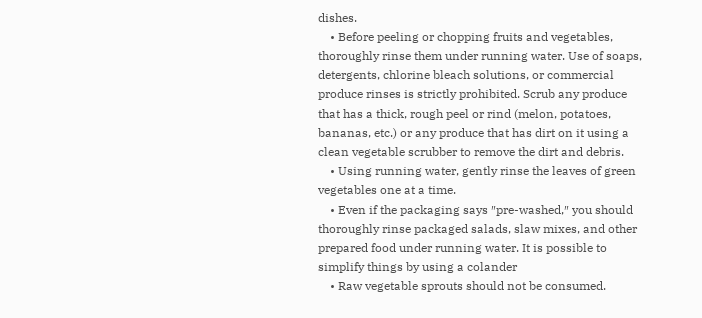dishes.
    • Before peeling or chopping fruits and vegetables, thoroughly rinse them under running water. Use of soaps, detergents, chlorine bleach solutions, or commercial produce rinses is strictly prohibited. Scrub any produce that has a thick, rough peel or rind (melon, potatoes, bananas, etc.) or any produce that has dirt on it using a clean vegetable scrubber to remove the dirt and debris.
    • Using running water, gently rinse the leaves of green vegetables one at a time.
    • Even if the packaging says ″pre-washed,″ you should thoroughly rinse packaged salads, slaw mixes, and other prepared food under running water. It is possible to simplify things by using a colander
    • Raw vegetable sprouts should not be consumed.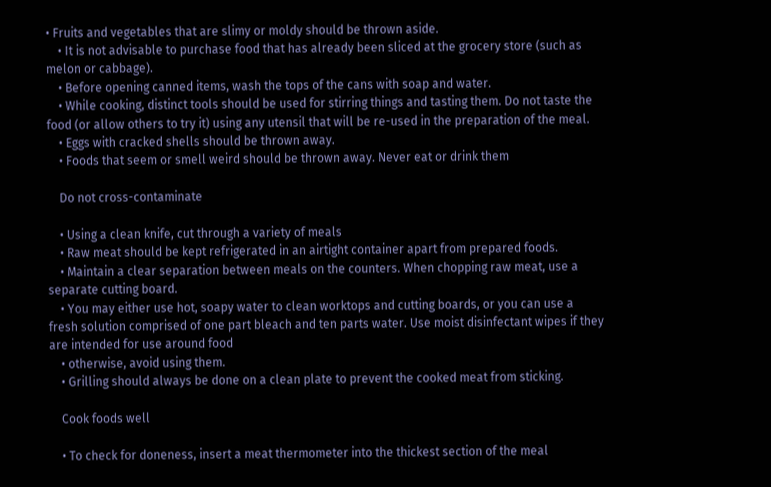• Fruits and vegetables that are slimy or moldy should be thrown aside.
    • It is not advisable to purchase food that has already been sliced at the grocery store (such as melon or cabbage).
    • Before opening canned items, wash the tops of the cans with soap and water.
    • While cooking, distinct tools should be used for stirring things and tasting them. Do not taste the food (or allow others to try it) using any utensil that will be re-used in the preparation of the meal.
    • Eggs with cracked shells should be thrown away.
    • Foods that seem or smell weird should be thrown away. Never eat or drink them

    Do not cross-contaminate

    • Using a clean knife, cut through a variety of meals
    • Raw meat should be kept refrigerated in an airtight container apart from prepared foods.
    • Maintain a clear separation between meals on the counters. When chopping raw meat, use a separate cutting board.
    • You may either use hot, soapy water to clean worktops and cutting boards, or you can use a fresh solution comprised of one part bleach and ten parts water. Use moist disinfectant wipes if they are intended for use around food
    • otherwise, avoid using them.
    • Grilling should always be done on a clean plate to prevent the cooked meat from sticking.

    Cook foods well

    • To check for doneness, insert a meat thermometer into the thickest section of the meal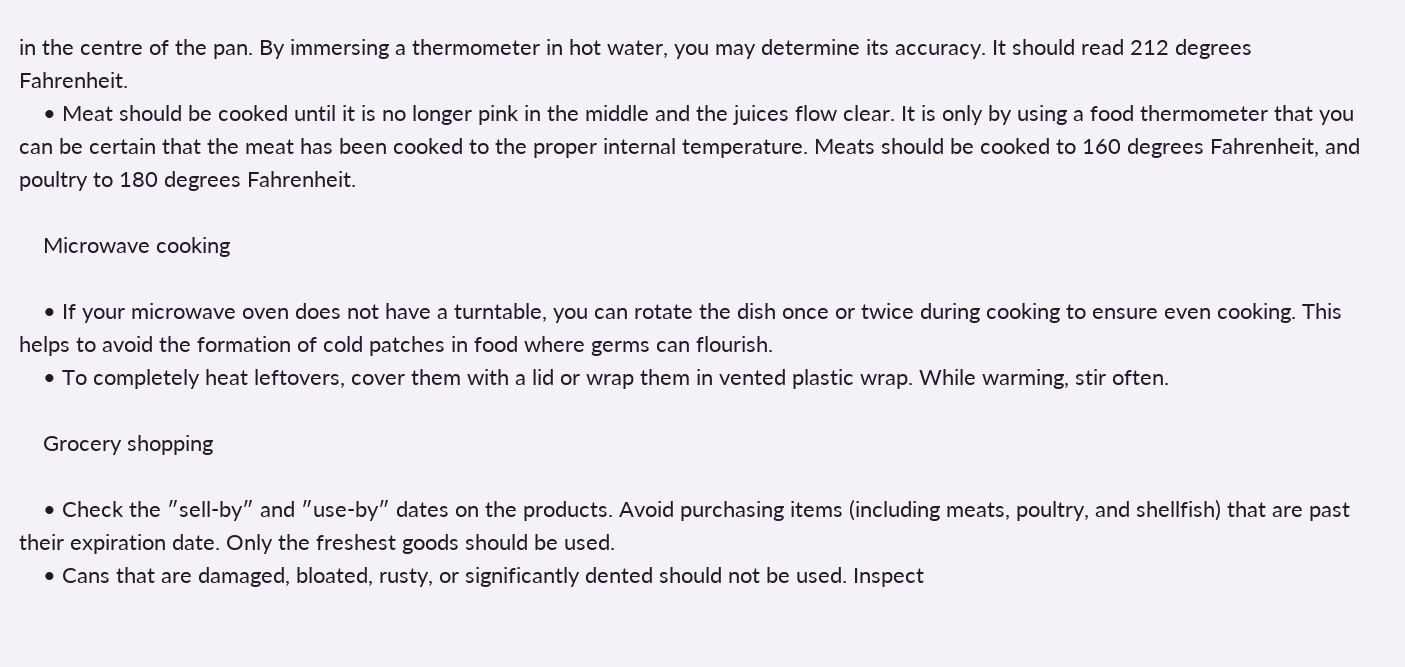in the centre of the pan. By immersing a thermometer in hot water, you may determine its accuracy. It should read 212 degrees Fahrenheit.
    • Meat should be cooked until it is no longer pink in the middle and the juices flow clear. It is only by using a food thermometer that you can be certain that the meat has been cooked to the proper internal temperature. Meats should be cooked to 160 degrees Fahrenheit, and poultry to 180 degrees Fahrenheit.

    Microwave cooking

    • If your microwave oven does not have a turntable, you can rotate the dish once or twice during cooking to ensure even cooking. This helps to avoid the formation of cold patches in food where germs can flourish.
    • To completely heat leftovers, cover them with a lid or wrap them in vented plastic wrap. While warming, stir often.

    Grocery shopping

    • Check the ″sell-by″ and ″use-by″ dates on the products. Avoid purchasing items (including meats, poultry, and shellfish) that are past their expiration date. Only the freshest goods should be used.
    • Cans that are damaged, bloated, rusty, or significantly dented should not be used. Inspect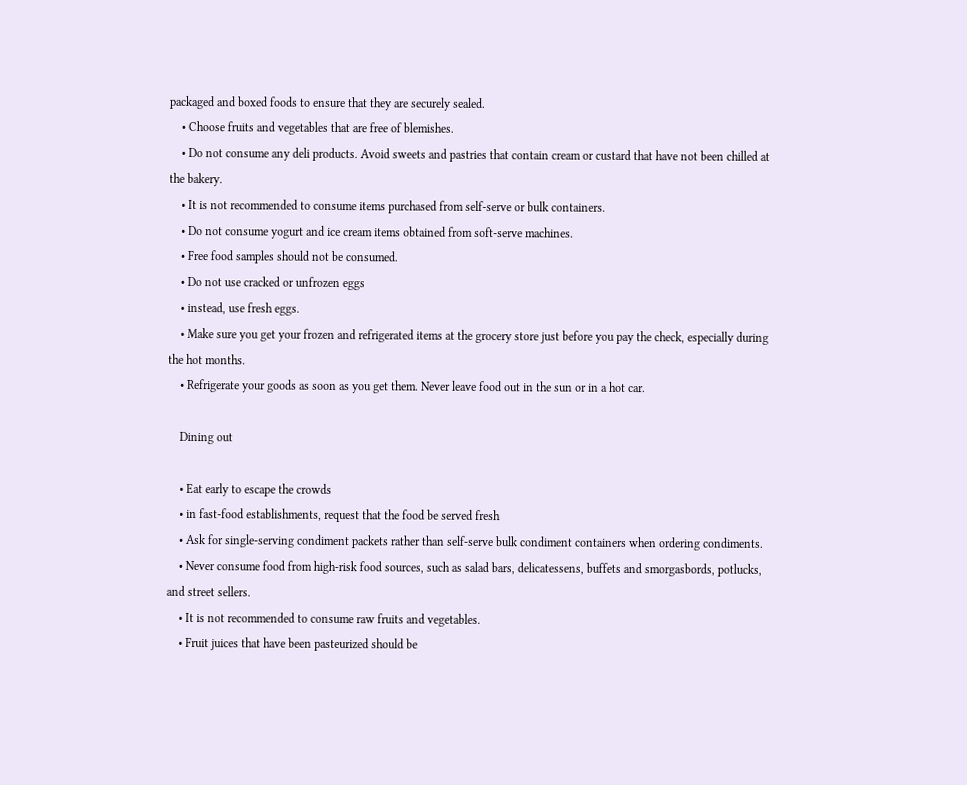packaged and boxed foods to ensure that they are securely sealed.
    • Choose fruits and vegetables that are free of blemishes.
    • Do not consume any deli products. Avoid sweets and pastries that contain cream or custard that have not been chilled at the bakery.
    • It is not recommended to consume items purchased from self-serve or bulk containers.
    • Do not consume yogurt and ice cream items obtained from soft-serve machines.
    • Free food samples should not be consumed.
    • Do not use cracked or unfrozen eggs
    • instead, use fresh eggs.
    • Make sure you get your frozen and refrigerated items at the grocery store just before you pay the check, especially during the hot months.
    • Refrigerate your goods as soon as you get them. Never leave food out in the sun or in a hot car.

    Dining out

    • Eat early to escape the crowds
    • in fast-food establishments, request that the food be served fresh
    • Ask for single-serving condiment packets rather than self-serve bulk condiment containers when ordering condiments.
    • Never consume food from high-risk food sources, such as salad bars, delicatessens, buffets and smorgasbords, potlucks, and street sellers.
    • It is not recommended to consume raw fruits and vegetables.
    • Fruit juices that have been pasteurized should be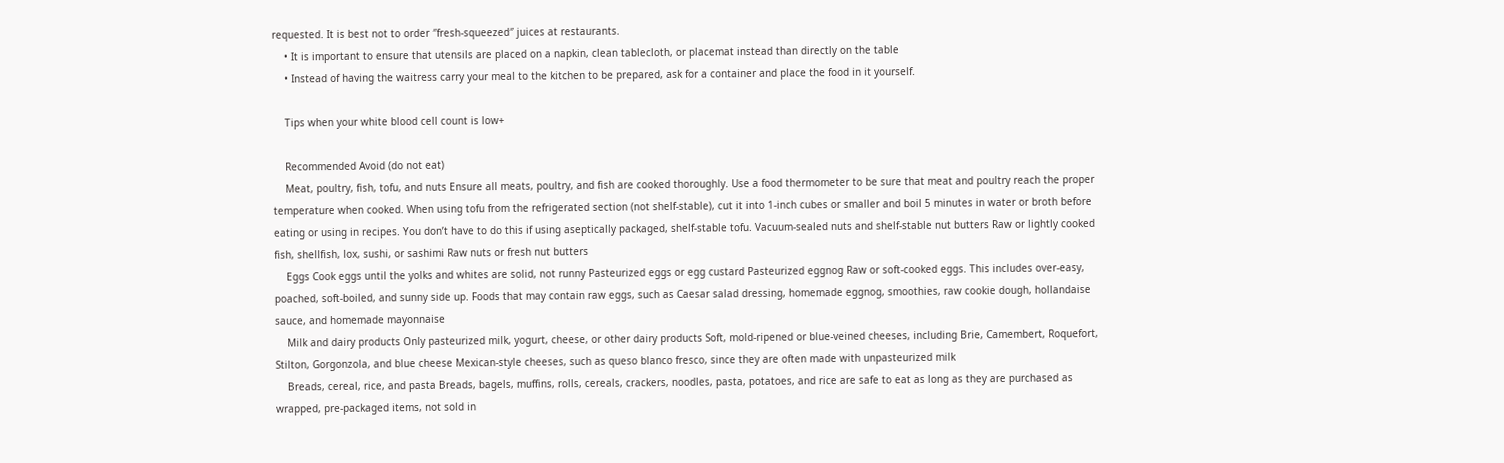requested. It is best not to order ″fresh-squeezed″ juices at restaurants.
    • It is important to ensure that utensils are placed on a napkin, clean tablecloth, or placemat instead than directly on the table
    • Instead of having the waitress carry your meal to the kitchen to be prepared, ask for a container and place the food in it yourself.

    Tips when your white blood cell count is low+

    Recommended Avoid (do not eat)
    Meat, poultry, fish, tofu, and nuts Ensure all meats, poultry, and fish are cooked thoroughly. Use a food thermometer to be sure that meat and poultry reach the proper temperature when cooked. When using tofu from the refrigerated section (not shelf-stable), cut it into 1-inch cubes or smaller and boil 5 minutes in water or broth before eating or using in recipes. You don’t have to do this if using aseptically packaged, shelf-stable tofu. Vacuum-sealed nuts and shelf-stable nut butters Raw or lightly cooked fish, shellfish, lox, sushi, or sashimi Raw nuts or fresh nut butters
    Eggs Cook eggs until the yolks and whites are solid, not runny Pasteurized eggs or egg custard Pasteurized eggnog Raw or soft-cooked eggs. This includes over-easy, poached, soft-boiled, and sunny side up. Foods that may contain raw eggs, such as Caesar salad dressing, homemade eggnog, smoothies, raw cookie dough, hollandaise sauce, and homemade mayonnaise
    Milk and dairy products Only pasteurized milk, yogurt, cheese, or other dairy products Soft, mold-ripened or blue-veined cheeses, including Brie, Camembert, Roquefort, Stilton, Gorgonzola, and blue cheese Mexican-style cheeses, such as queso blanco fresco, since they are often made with unpasteurized milk
    Breads, cereal, rice, and pasta Breads, bagels, muffins, rolls, cereals, crackers, noodles, pasta, potatoes, and rice are safe to eat as long as they are purchased as wrapped, pre-packaged items, not sold in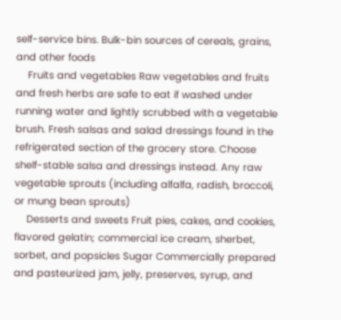self-service bins. Bulk-bin sources of cereals, grains, and other foods
    Fruits and vegetables Raw vegetables and fruits and fresh herbs are safe to eat if washed under running water and lightly scrubbed with a vegetable brush. Fresh salsas and salad dressings found in the refrigerated section of the grocery store. Choose shelf-stable salsa and dressings instead. Any raw vegetable sprouts (including alfalfa, radish, broccoli, or mung bean sprouts)
    Desserts and sweets Fruit pies, cakes, and cookies, flavored gelatin; commercial ice cream, sherbet, sorbet, and popsicles Sugar Commercially prepared and pasteurized jam, jelly, preserves, syrup, and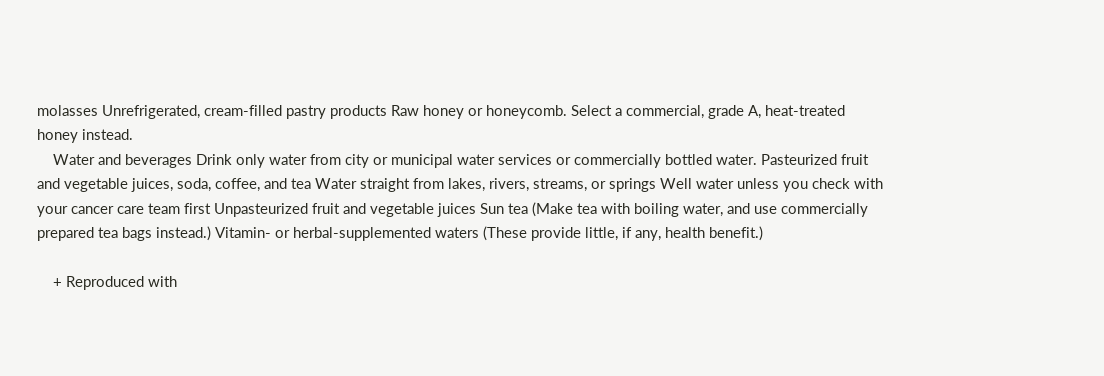molasses Unrefrigerated, cream-filled pastry products Raw honey or honeycomb. Select a commercial, grade A, heat-treated honey instead.
    Water and beverages Drink only water from city or municipal water services or commercially bottled water. Pasteurized fruit and vegetable juices, soda, coffee, and tea Water straight from lakes, rivers, streams, or springs Well water unless you check with your cancer care team first Unpasteurized fruit and vegetable juices Sun tea (Make tea with boiling water, and use commercially prepared tea bags instead.) Vitamin- or herbal-supplemented waters (These provide little, if any, health benefit.)

    + Reproduced with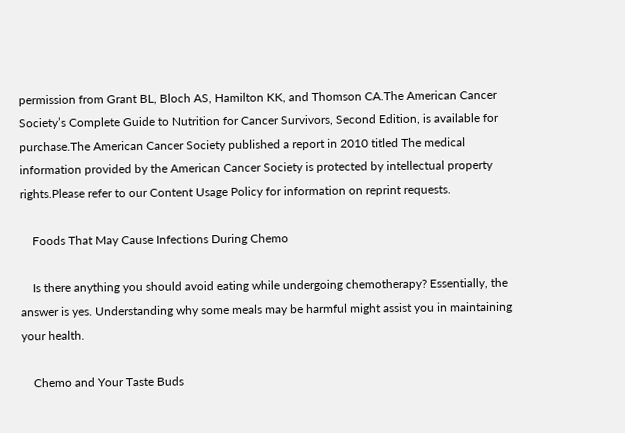permission from Grant BL, Bloch AS, Hamilton KK, and Thomson CA.The American Cancer Society’s Complete Guide to Nutrition for Cancer Survivors, Second Edition, is available for purchase.The American Cancer Society published a report in 2010 titled The medical information provided by the American Cancer Society is protected by intellectual property rights.Please refer to our Content Usage Policy for information on reprint requests.

    Foods That May Cause Infections During Chemo

    Is there anything you should avoid eating while undergoing chemotherapy? Essentially, the answer is yes. Understanding why some meals may be harmful might assist you in maintaining your health.

    Chemo and Your Taste Buds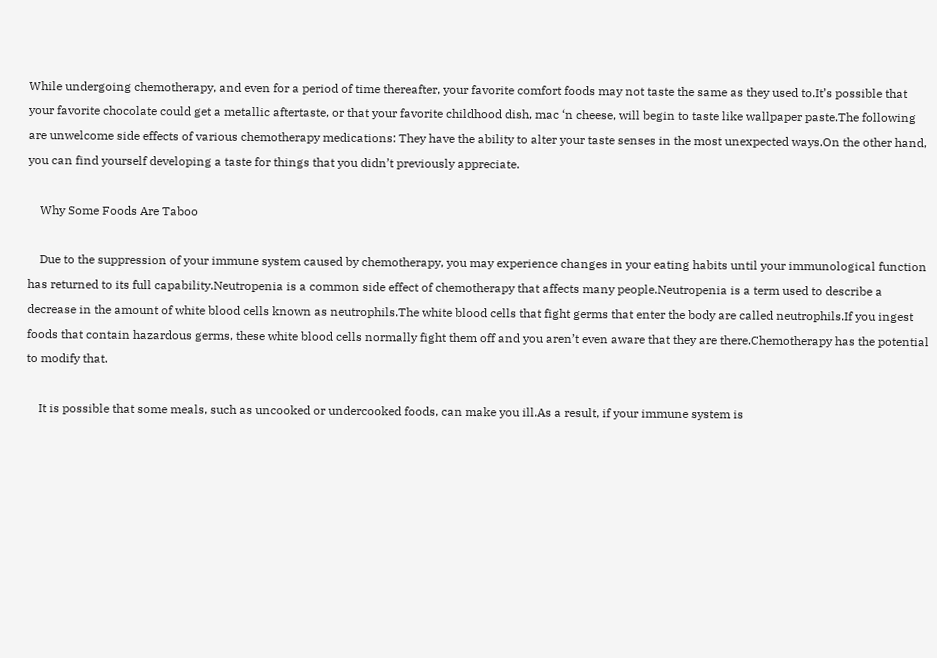While undergoing chemotherapy, and even for a period of time thereafter, your favorite comfort foods may not taste the same as they used to.It’s possible that your favorite chocolate could get a metallic aftertaste, or that your favorite childhood dish, mac ‘n cheese, will begin to taste like wallpaper paste.The following are unwelcome side effects of various chemotherapy medications: They have the ability to alter your taste senses in the most unexpected ways.On the other hand, you can find yourself developing a taste for things that you didn’t previously appreciate.

    Why Some Foods Are Taboo

    Due to the suppression of your immune system caused by chemotherapy, you may experience changes in your eating habits until your immunological function has returned to its full capability.Neutropenia is a common side effect of chemotherapy that affects many people.Neutropenia is a term used to describe a decrease in the amount of white blood cells known as neutrophils.The white blood cells that fight germs that enter the body are called neutrophils.If you ingest foods that contain hazardous germs, these white blood cells normally fight them off and you aren’t even aware that they are there.Chemotherapy has the potential to modify that.

    It is possible that some meals, such as uncooked or undercooked foods, can make you ill.As a result, if your immune system is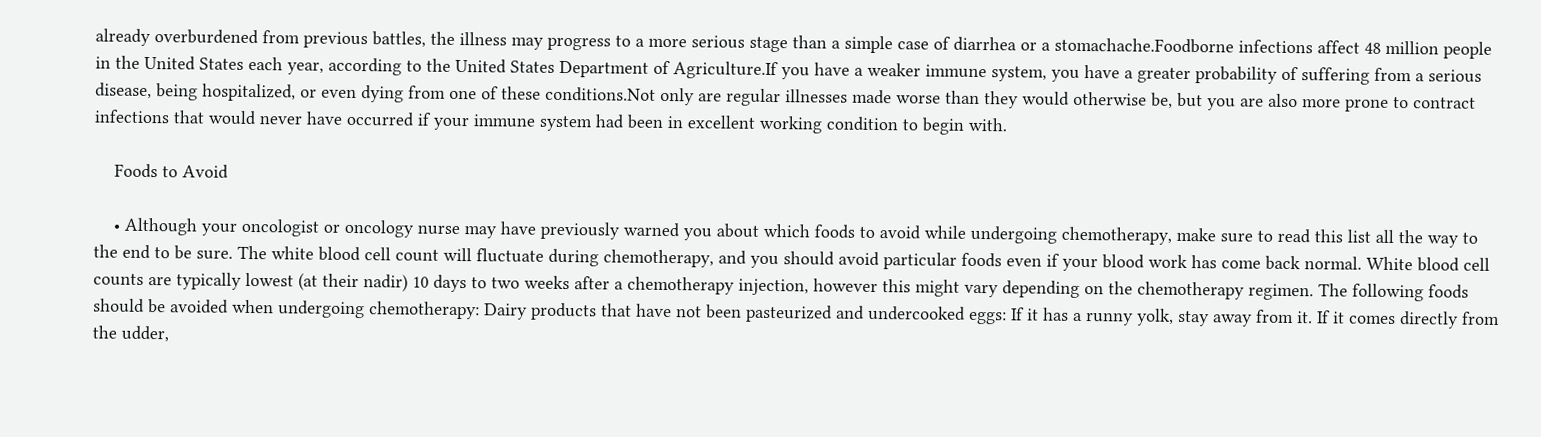already overburdened from previous battles, the illness may progress to a more serious stage than a simple case of diarrhea or a stomachache.Foodborne infections affect 48 million people in the United States each year, according to the United States Department of Agriculture.If you have a weaker immune system, you have a greater probability of suffering from a serious disease, being hospitalized, or even dying from one of these conditions.Not only are regular illnesses made worse than they would otherwise be, but you are also more prone to contract infections that would never have occurred if your immune system had been in excellent working condition to begin with.

    Foods to Avoid

    • Although your oncologist or oncology nurse may have previously warned you about which foods to avoid while undergoing chemotherapy, make sure to read this list all the way to the end to be sure. The white blood cell count will fluctuate during chemotherapy, and you should avoid particular foods even if your blood work has come back normal. White blood cell counts are typically lowest (at their nadir) 10 days to two weeks after a chemotherapy injection, however this might vary depending on the chemotherapy regimen. The following foods should be avoided when undergoing chemotherapy: Dairy products that have not been pasteurized and undercooked eggs: If it has a runny yolk, stay away from it. If it comes directly from the udder,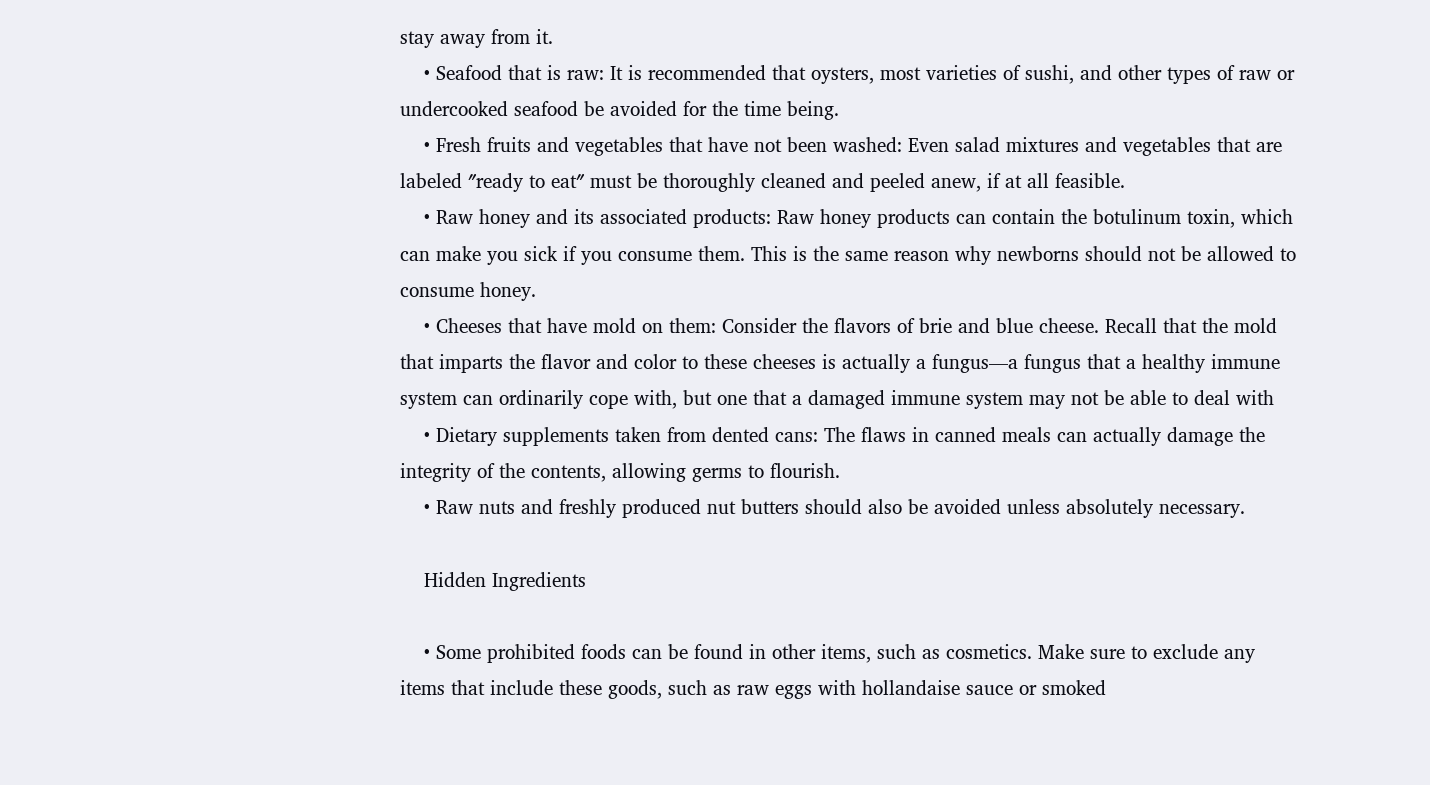stay away from it.
    • Seafood that is raw: It is recommended that oysters, most varieties of sushi, and other types of raw or undercooked seafood be avoided for the time being.
    • Fresh fruits and vegetables that have not been washed: Even salad mixtures and vegetables that are labeled ″ready to eat″ must be thoroughly cleaned and peeled anew, if at all feasible.
    • Raw honey and its associated products: Raw honey products can contain the botulinum toxin, which can make you sick if you consume them. This is the same reason why newborns should not be allowed to consume honey.
    • Cheeses that have mold on them: Consider the flavors of brie and blue cheese. Recall that the mold that imparts the flavor and color to these cheeses is actually a fungus—a fungus that a healthy immune system can ordinarily cope with, but one that a damaged immune system may not be able to deal with
    • Dietary supplements taken from dented cans: The flaws in canned meals can actually damage the integrity of the contents, allowing germs to flourish.
    • Raw nuts and freshly produced nut butters should also be avoided unless absolutely necessary.

    Hidden Ingredients

    • Some prohibited foods can be found in other items, such as cosmetics. Make sure to exclude any items that include these goods, such as raw eggs with hollandaise sauce or smoked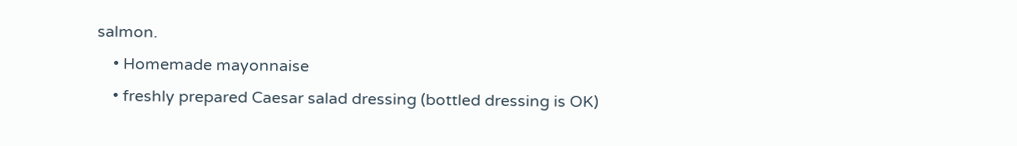salmon.
    • Homemade mayonnaise
    • freshly prepared Caesar salad dressing (bottled dressing is OK)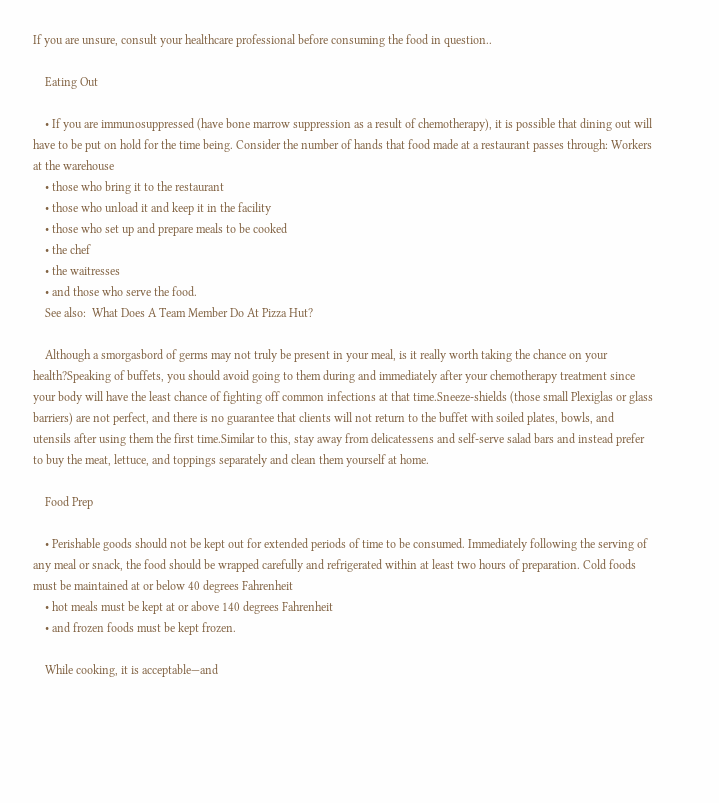If you are unsure, consult your healthcare professional before consuming the food in question..

    Eating Out

    • If you are immunosuppressed (have bone marrow suppression as a result of chemotherapy), it is possible that dining out will have to be put on hold for the time being. Consider the number of hands that food made at a restaurant passes through: Workers at the warehouse
    • those who bring it to the restaurant
    • those who unload it and keep it in the facility
    • those who set up and prepare meals to be cooked
    • the chef
    • the waitresses
    • and those who serve the food.
    See also:  What Does A Team Member Do At Pizza Hut?

    Although a smorgasbord of germs may not truly be present in your meal, is it really worth taking the chance on your health?Speaking of buffets, you should avoid going to them during and immediately after your chemotherapy treatment since your body will have the least chance of fighting off common infections at that time.Sneeze-shields (those small Plexiglas or glass barriers) are not perfect, and there is no guarantee that clients will not return to the buffet with soiled plates, bowls, and utensils after using them the first time.Similar to this, stay away from delicatessens and self-serve salad bars and instead prefer to buy the meat, lettuce, and toppings separately and clean them yourself at home.

    Food Prep

    • Perishable goods should not be kept out for extended periods of time to be consumed. Immediately following the serving of any meal or snack, the food should be wrapped carefully and refrigerated within at least two hours of preparation. Cold foods must be maintained at or below 40 degrees Fahrenheit
    • hot meals must be kept at or above 140 degrees Fahrenheit
    • and frozen foods must be kept frozen.

    While cooking, it is acceptable—and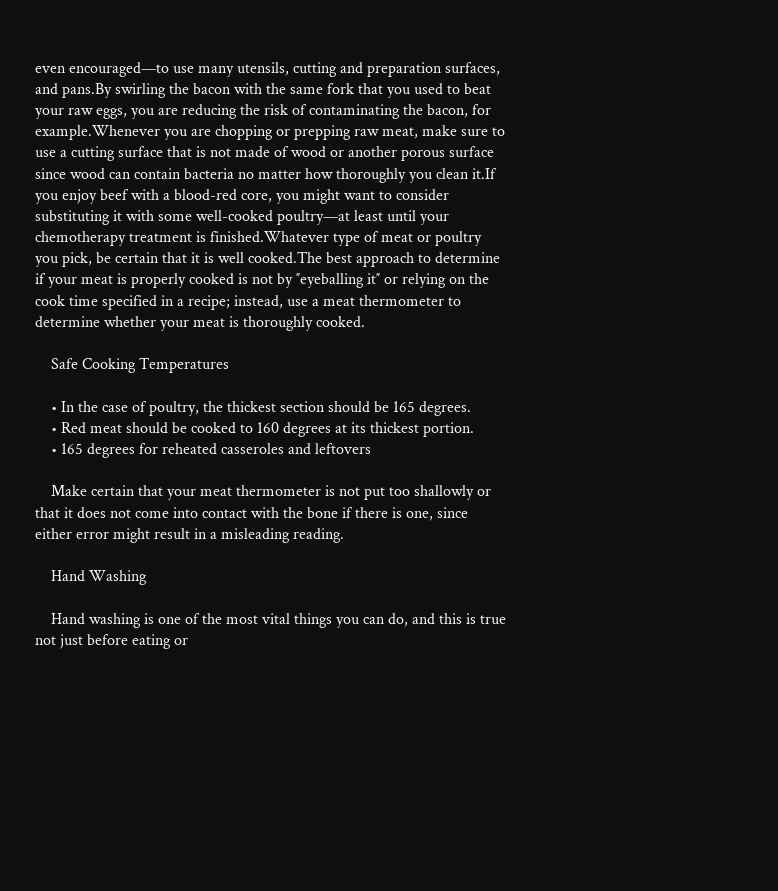even encouraged—to use many utensils, cutting and preparation surfaces, and pans.By swirling the bacon with the same fork that you used to beat your raw eggs, you are reducing the risk of contaminating the bacon, for example.Whenever you are chopping or prepping raw meat, make sure to use a cutting surface that is not made of wood or another porous surface since wood can contain bacteria no matter how thoroughly you clean it.If you enjoy beef with a blood-red core, you might want to consider substituting it with some well-cooked poultry—at least until your chemotherapy treatment is finished.Whatever type of meat or poultry you pick, be certain that it is well cooked.The best approach to determine if your meat is properly cooked is not by ″eyeballing it″ or relying on the cook time specified in a recipe; instead, use a meat thermometer to determine whether your meat is thoroughly cooked.

    Safe Cooking Temperatures

    • In the case of poultry, the thickest section should be 165 degrees.
    • Red meat should be cooked to 160 degrees at its thickest portion.
    • 165 degrees for reheated casseroles and leftovers

    Make certain that your meat thermometer is not put too shallowly or that it does not come into contact with the bone if there is one, since either error might result in a misleading reading.

    Hand Washing

    Hand washing is one of the most vital things you can do, and this is true not just before eating or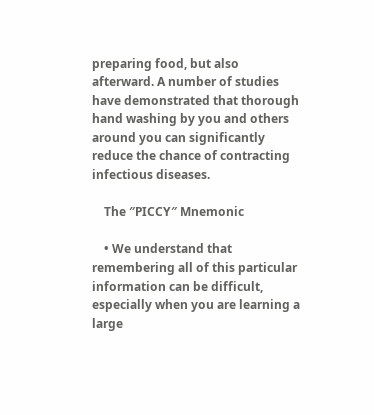preparing food, but also afterward. A number of studies have demonstrated that thorough hand washing by you and others around you can significantly reduce the chance of contracting infectious diseases.

    The ″PICCY″ Mnemonic

    • We understand that remembering all of this particular information can be difficult, especially when you are learning a large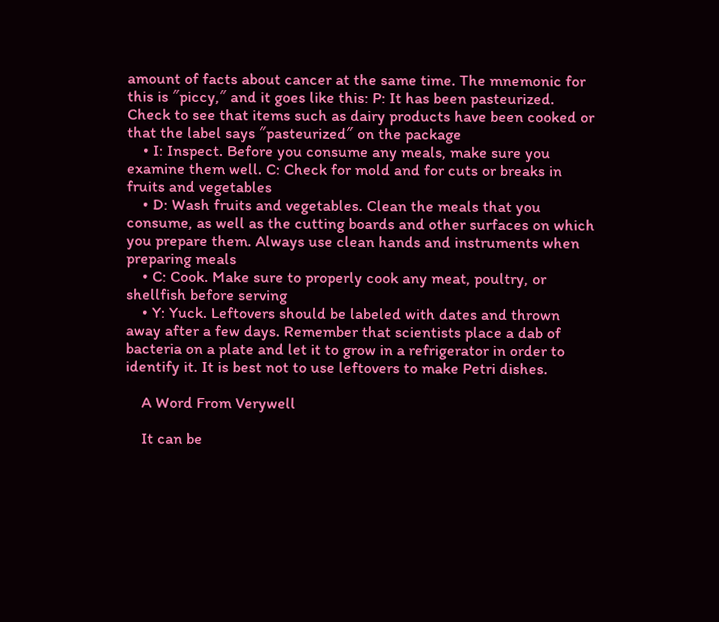amount of facts about cancer at the same time. The mnemonic for this is ″piccy,″ and it goes like this: P: It has been pasteurized. Check to see that items such as dairy products have been cooked or that the label says ″pasteurized″ on the package
    • I: Inspect. Before you consume any meals, make sure you examine them well. C: Check for mold and for cuts or breaks in fruits and vegetables
    • D: Wash fruits and vegetables. Clean the meals that you consume, as well as the cutting boards and other surfaces on which you prepare them. Always use clean hands and instruments when preparing meals
    • C: Cook. Make sure to properly cook any meat, poultry, or shellfish before serving
    • Y: Yuck. Leftovers should be labeled with dates and thrown away after a few days. Remember that scientists place a dab of bacteria on a plate and let it to grow in a refrigerator in order to identify it. It is best not to use leftovers to make Petri dishes.

    A Word From Verywell

    It can be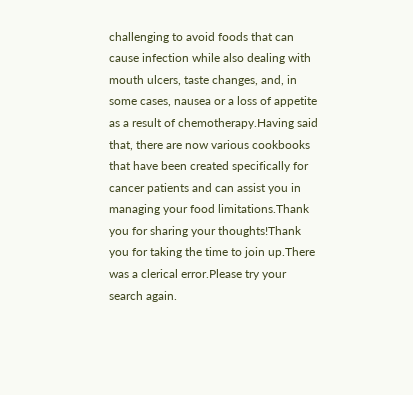challenging to avoid foods that can cause infection while also dealing with mouth ulcers, taste changes, and, in some cases, nausea or a loss of appetite as a result of chemotherapy.Having said that, there are now various cookbooks that have been created specifically for cancer patients and can assist you in managing your food limitations.Thank you for sharing your thoughts!Thank you for taking the time to join up.There was a clerical error.Please try your search again.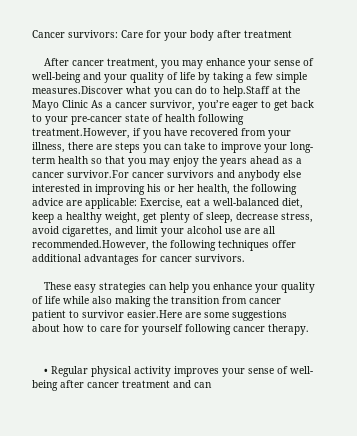Cancer survivors: Care for your body after treatment

    After cancer treatment, you may enhance your sense of well-being and your quality of life by taking a few simple measures.Discover what you can do to help.Staff at the Mayo Clinic As a cancer survivor, you’re eager to get back to your pre-cancer state of health following treatment.However, if you have recovered from your illness, there are steps you can take to improve your long-term health so that you may enjoy the years ahead as a cancer survivor.For cancer survivors and anybody else interested in improving his or her health, the following advice are applicable: Exercise, eat a well-balanced diet, keep a healthy weight, get plenty of sleep, decrease stress, avoid cigarettes, and limit your alcohol use are all recommended.However, the following techniques offer additional advantages for cancer survivors.

    These easy strategies can help you enhance your quality of life while also making the transition from cancer patient to survivor easier.Here are some suggestions about how to care for yourself following cancer therapy.


    • Regular physical activity improves your sense of well-being after cancer treatment and can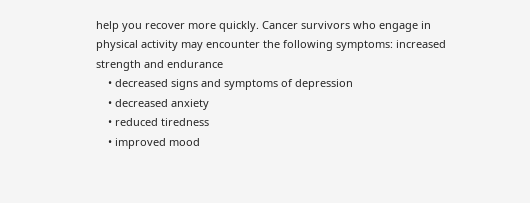help you recover more quickly. Cancer survivors who engage in physical activity may encounter the following symptoms: increased strength and endurance
    • decreased signs and symptoms of depression
    • decreased anxiety
    • reduced tiredness
    • improved mood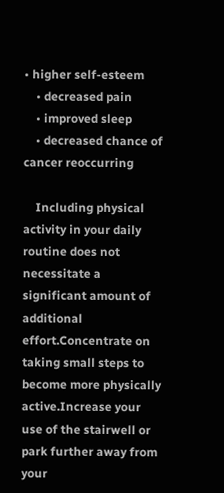• higher self-esteem
    • decreased pain
    • improved sleep
    • decreased chance of cancer reoccurring

    Including physical activity in your daily routine does not necessitate a significant amount of additional effort.Concentrate on taking small steps to become more physically active.Increase your use of the stairwell or park further away from your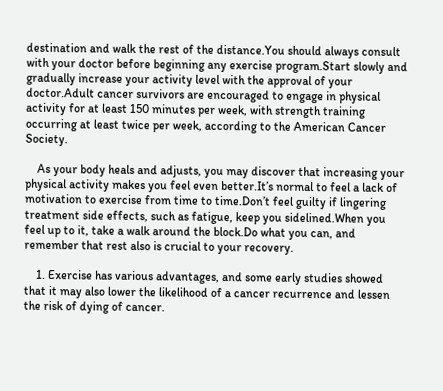destination and walk the rest of the distance.You should always consult with your doctor before beginning any exercise program.Start slowly and gradually increase your activity level with the approval of your doctor.Adult cancer survivors are encouraged to engage in physical activity for at least 150 minutes per week, with strength training occurring at least twice per week, according to the American Cancer Society.

    As your body heals and adjusts, you may discover that increasing your physical activity makes you feel even better.It’s normal to feel a lack of motivation to exercise from time to time.Don’t feel guilty if lingering treatment side effects, such as fatigue, keep you sidelined.When you feel up to it, take a walk around the block.Do what you can, and remember that rest also is crucial to your recovery.

    1. Exercise has various advantages, and some early studies showed that it may also lower the likelihood of a cancer recurrence and lessen the risk of dying of cancer.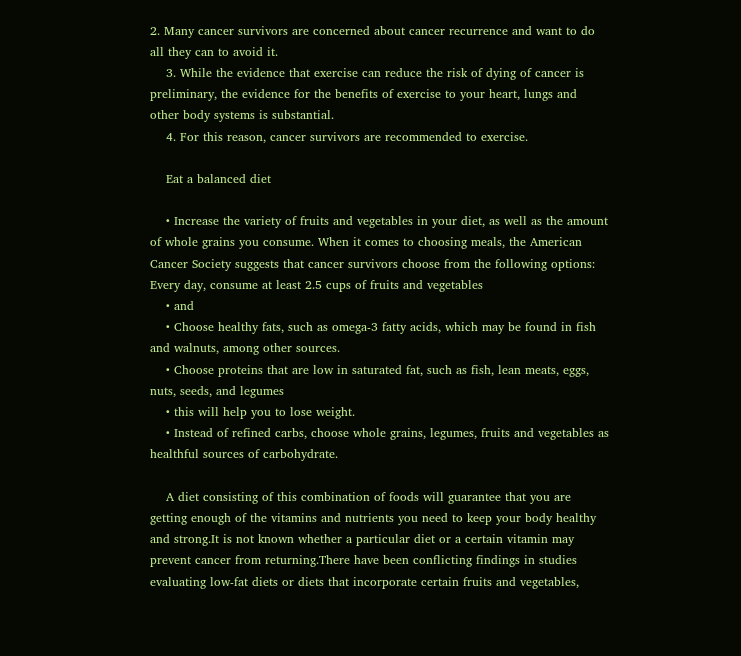2. Many cancer survivors are concerned about cancer recurrence and want to do all they can to avoid it.
    3. While the evidence that exercise can reduce the risk of dying of cancer is preliminary, the evidence for the benefits of exercise to your heart, lungs and other body systems is substantial.
    4. For this reason, cancer survivors are recommended to exercise.

    Eat a balanced diet

    • Increase the variety of fruits and vegetables in your diet, as well as the amount of whole grains you consume. When it comes to choosing meals, the American Cancer Society suggests that cancer survivors choose from the following options: Every day, consume at least 2.5 cups of fruits and vegetables
    • and
    • Choose healthy fats, such as omega-3 fatty acids, which may be found in fish and walnuts, among other sources.
    • Choose proteins that are low in saturated fat, such as fish, lean meats, eggs, nuts, seeds, and legumes
    • this will help you to lose weight.
    • Instead of refined carbs, choose whole grains, legumes, fruits and vegetables as healthful sources of carbohydrate.

    A diet consisting of this combination of foods will guarantee that you are getting enough of the vitamins and nutrients you need to keep your body healthy and strong.It is not known whether a particular diet or a certain vitamin may prevent cancer from returning.There have been conflicting findings in studies evaluating low-fat diets or diets that incorporate certain fruits and vegetables,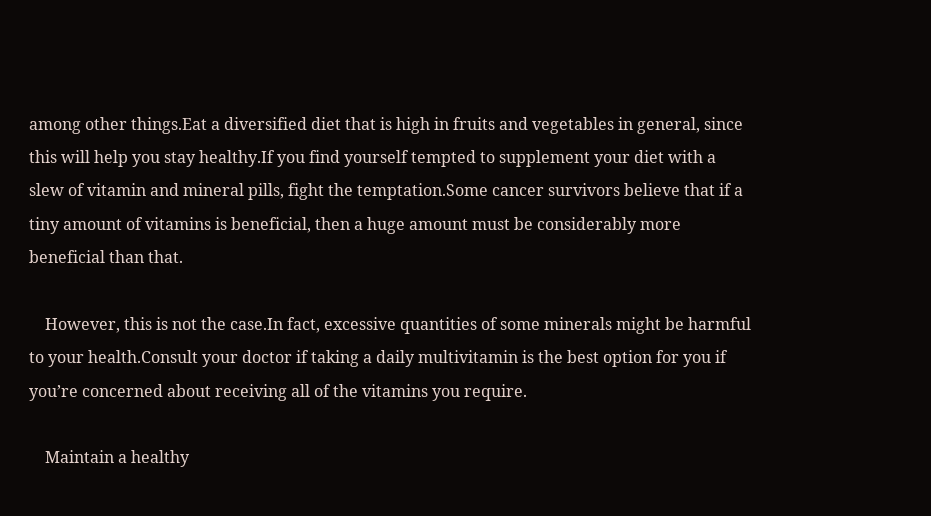among other things.Eat a diversified diet that is high in fruits and vegetables in general, since this will help you stay healthy.If you find yourself tempted to supplement your diet with a slew of vitamin and mineral pills, fight the temptation.Some cancer survivors believe that if a tiny amount of vitamins is beneficial, then a huge amount must be considerably more beneficial than that.

    However, this is not the case.In fact, excessive quantities of some minerals might be harmful to your health.Consult your doctor if taking a daily multivitamin is the best option for you if you’re concerned about receiving all of the vitamins you require.

    Maintain a healthy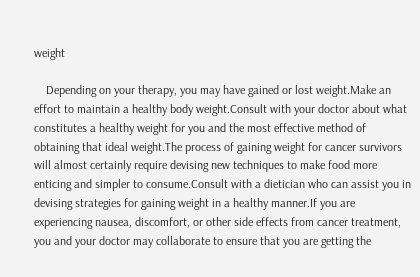weight

    Depending on your therapy, you may have gained or lost weight.Make an effort to maintain a healthy body weight.Consult with your doctor about what constitutes a healthy weight for you and the most effective method of obtaining that ideal weight.The process of gaining weight for cancer survivors will almost certainly require devising new techniques to make food more enticing and simpler to consume.Consult with a dietician who can assist you in devising strategies for gaining weight in a healthy manner.If you are experiencing nausea, discomfort, or other side effects from cancer treatment, you and your doctor may collaborate to ensure that you are getting the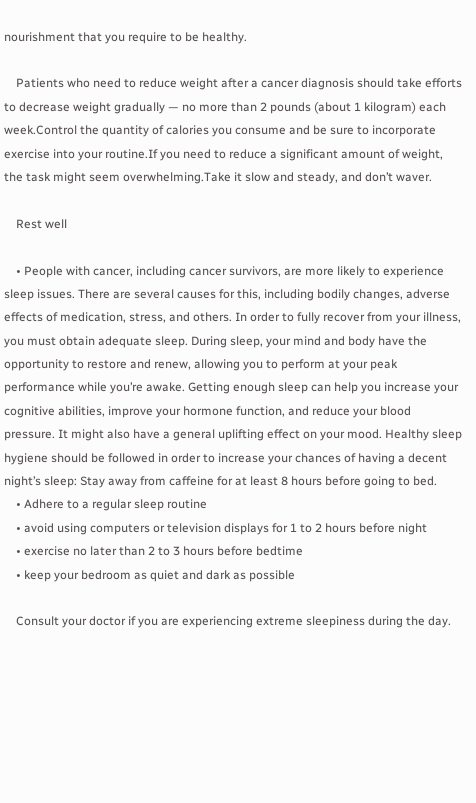nourishment that you require to be healthy.

    Patients who need to reduce weight after a cancer diagnosis should take efforts to decrease weight gradually — no more than 2 pounds (about 1 kilogram) each week.Control the quantity of calories you consume and be sure to incorporate exercise into your routine.If you need to reduce a significant amount of weight, the task might seem overwhelming.Take it slow and steady, and don’t waver.

    Rest well

    • People with cancer, including cancer survivors, are more likely to experience sleep issues. There are several causes for this, including bodily changes, adverse effects of medication, stress, and others. In order to fully recover from your illness, you must obtain adequate sleep. During sleep, your mind and body have the opportunity to restore and renew, allowing you to perform at your peak performance while you’re awake. Getting enough sleep can help you increase your cognitive abilities, improve your hormone function, and reduce your blood pressure. It might also have a general uplifting effect on your mood. Healthy sleep hygiene should be followed in order to increase your chances of having a decent night’s sleep: Stay away from caffeine for at least 8 hours before going to bed.
    • Adhere to a regular sleep routine
    • avoid using computers or television displays for 1 to 2 hours before night
    • exercise no later than 2 to 3 hours before bedtime
    • keep your bedroom as quiet and dark as possible

    Consult your doctor if you are experiencing extreme sleepiness during the day.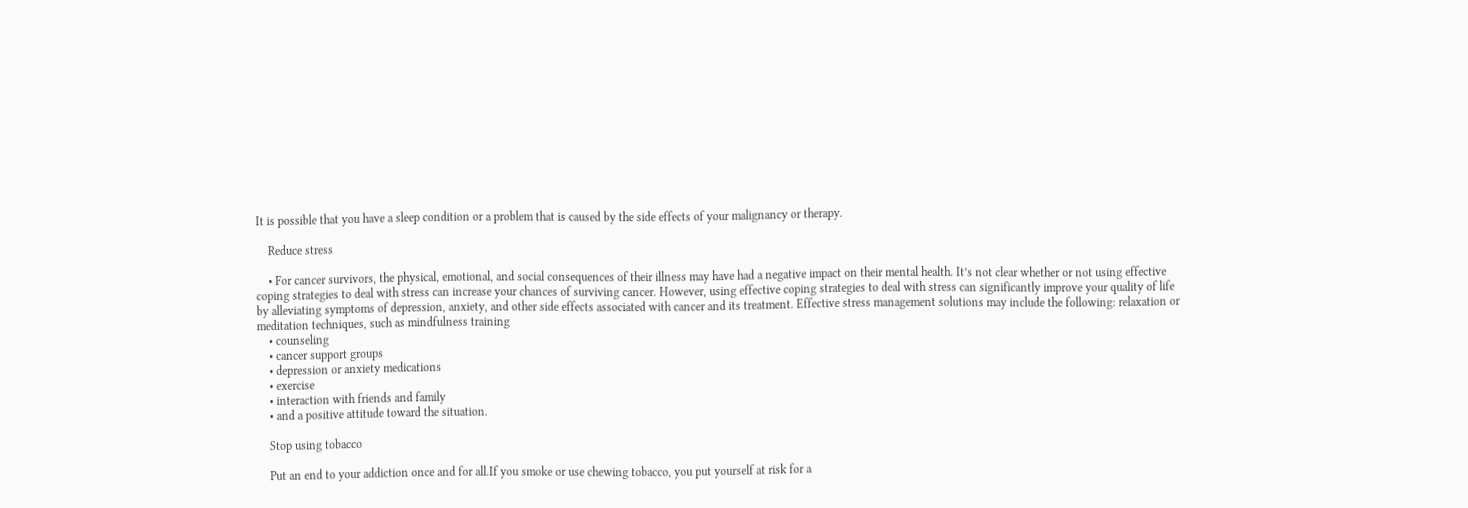It is possible that you have a sleep condition or a problem that is caused by the side effects of your malignancy or therapy.

    Reduce stress

    • For cancer survivors, the physical, emotional, and social consequences of their illness may have had a negative impact on their mental health. It’s not clear whether or not using effective coping strategies to deal with stress can increase your chances of surviving cancer. However, using effective coping strategies to deal with stress can significantly improve your quality of life by alleviating symptoms of depression, anxiety, and other side effects associated with cancer and its treatment. Effective stress management solutions may include the following: relaxation or meditation techniques, such as mindfulness training
    • counseling
    • cancer support groups
    • depression or anxiety medications
    • exercise
    • interaction with friends and family
    • and a positive attitude toward the situation.

    Stop using tobacco

    Put an end to your addiction once and for all.If you smoke or use chewing tobacco, you put yourself at risk for a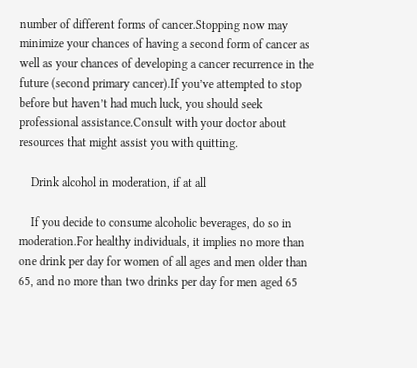number of different forms of cancer.Stopping now may minimize your chances of having a second form of cancer as well as your chances of developing a cancer recurrence in the future (second primary cancer).If you’ve attempted to stop before but haven’t had much luck, you should seek professional assistance.Consult with your doctor about resources that might assist you with quitting.

    Drink alcohol in moderation, if at all

    If you decide to consume alcoholic beverages, do so in moderation.For healthy individuals, it implies no more than one drink per day for women of all ages and men older than 65, and no more than two drinks per day for men aged 65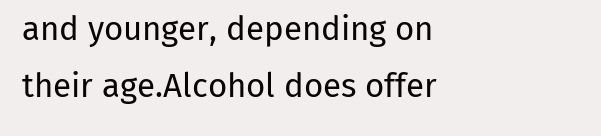and younger, depending on their age.Alcohol does offer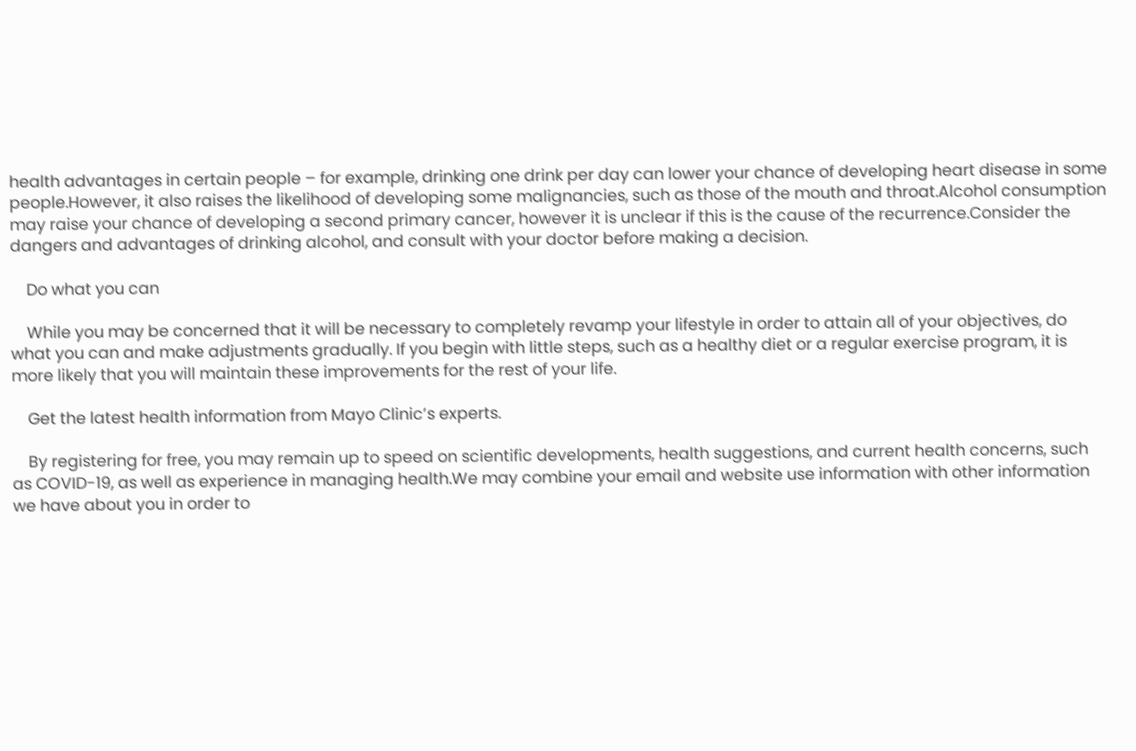health advantages in certain people – for example, drinking one drink per day can lower your chance of developing heart disease in some people.However, it also raises the likelihood of developing some malignancies, such as those of the mouth and throat.Alcohol consumption may raise your chance of developing a second primary cancer, however it is unclear if this is the cause of the recurrence.Consider the dangers and advantages of drinking alcohol, and consult with your doctor before making a decision.

    Do what you can

    While you may be concerned that it will be necessary to completely revamp your lifestyle in order to attain all of your objectives, do what you can and make adjustments gradually. If you begin with little steps, such as a healthy diet or a regular exercise program, it is more likely that you will maintain these improvements for the rest of your life.

    Get the latest health information from Mayo Clinic’s experts.

    By registering for free, you may remain up to speed on scientific developments, health suggestions, and current health concerns, such as COVID-19, as well as experience in managing health.We may combine your email and website use information with other information we have about you in order to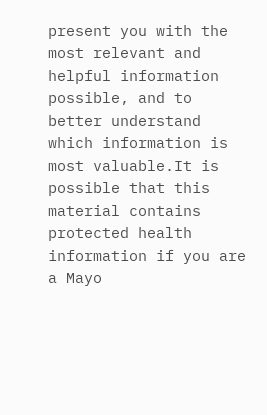present you with the most relevant and helpful information possible, and to better understand which information is most valuable.It is possible that this material contains protected health information if you are a Mayo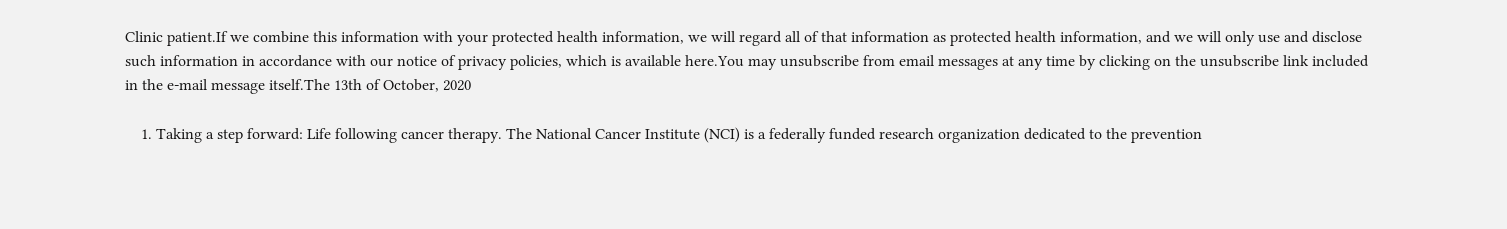Clinic patient.If we combine this information with your protected health information, we will regard all of that information as protected health information, and we will only use and disclose such information in accordance with our notice of privacy policies, which is available here.You may unsubscribe from email messages at any time by clicking on the unsubscribe link included in the e-mail message itself.The 13th of October, 2020

    1. Taking a step forward: Life following cancer therapy. The National Cancer Institute (NCI) is a federally funded research organization dedicated to the prevention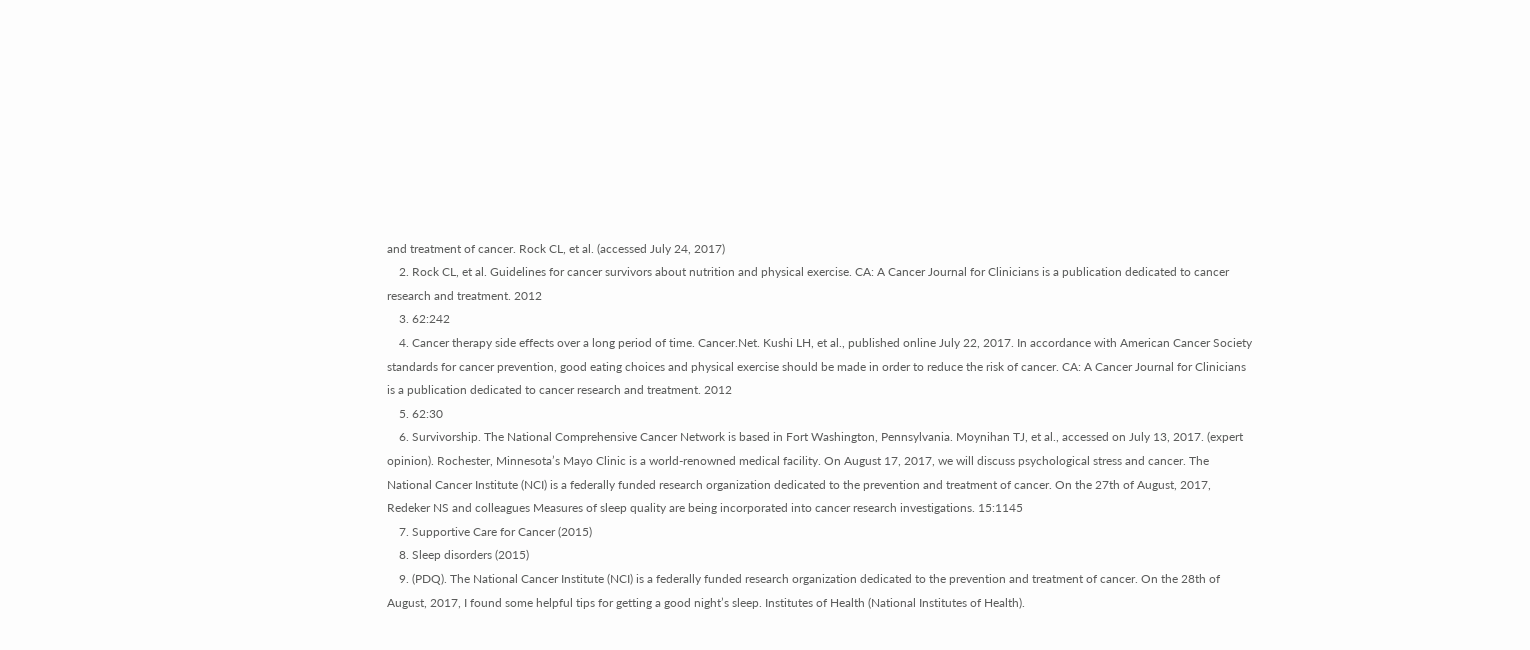and treatment of cancer. Rock CL, et al. (accessed July 24, 2017)
    2. Rock CL, et al. Guidelines for cancer survivors about nutrition and physical exercise. CA: A Cancer Journal for Clinicians is a publication dedicated to cancer research and treatment. 2012
    3. 62:242
    4. Cancer therapy side effects over a long period of time. Cancer.Net. Kushi LH, et al., published online July 22, 2017. In accordance with American Cancer Society standards for cancer prevention, good eating choices and physical exercise should be made in order to reduce the risk of cancer. CA: A Cancer Journal for Clinicians is a publication dedicated to cancer research and treatment. 2012
    5. 62:30
    6. Survivorship. The National Comprehensive Cancer Network is based in Fort Washington, Pennsylvania. Moynihan TJ, et al., accessed on July 13, 2017. (expert opinion). Rochester, Minnesota’s Mayo Clinic is a world-renowned medical facility. On August 17, 2017, we will discuss psychological stress and cancer. The National Cancer Institute (NCI) is a federally funded research organization dedicated to the prevention and treatment of cancer. On the 27th of August, 2017, Redeker NS and colleagues Measures of sleep quality are being incorporated into cancer research investigations. 15:1145
    7. Supportive Care for Cancer (2015)
    8. Sleep disorders (2015)
    9. (PDQ). The National Cancer Institute (NCI) is a federally funded research organization dedicated to the prevention and treatment of cancer. On the 28th of August, 2017, I found some helpful tips for getting a good night’s sleep. Institutes of Health (National Institutes of Health).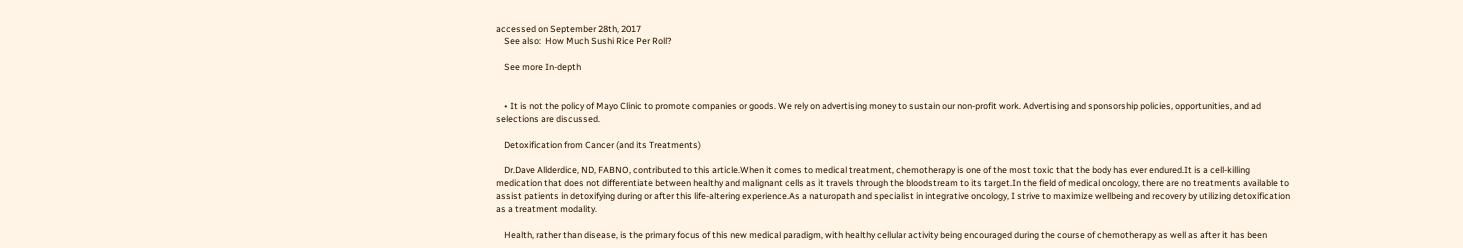accessed on September 28th, 2017
    See also:  How Much Sushi Rice Per Roll?

    See more In-depth


    • It is not the policy of Mayo Clinic to promote companies or goods. We rely on advertising money to sustain our non-profit work. Advertising and sponsorship policies, opportunities, and ad selections are discussed.

    Detoxification from Cancer (and its Treatments)

    Dr.Dave Allderdice, ND, FABNO, contributed to this article.When it comes to medical treatment, chemotherapy is one of the most toxic that the body has ever endured.It is a cell-killing medication that does not differentiate between healthy and malignant cells as it travels through the bloodstream to its target.In the field of medical oncology, there are no treatments available to assist patients in detoxifying during or after this life-altering experience.As a naturopath and specialist in integrative oncology, I strive to maximize wellbeing and recovery by utilizing detoxification as a treatment modality.

    Health, rather than disease, is the primary focus of this new medical paradigm, with healthy cellular activity being encouraged during the course of chemotherapy as well as after it has been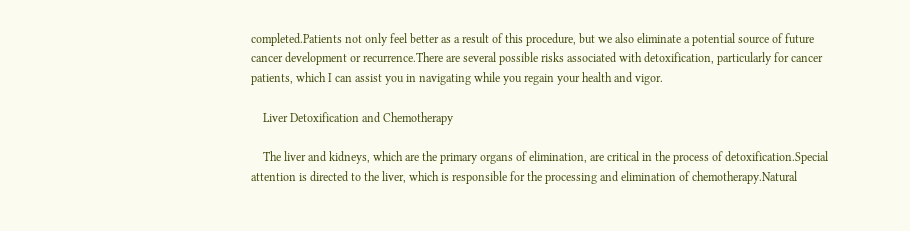completed.Patients not only feel better as a result of this procedure, but we also eliminate a potential source of future cancer development or recurrence.There are several possible risks associated with detoxification, particularly for cancer patients, which I can assist you in navigating while you regain your health and vigor.

    Liver Detoxification and Chemotherapy

    The liver and kidneys, which are the primary organs of elimination, are critical in the process of detoxification.Special attention is directed to the liver, which is responsible for the processing and elimination of chemotherapy.Natural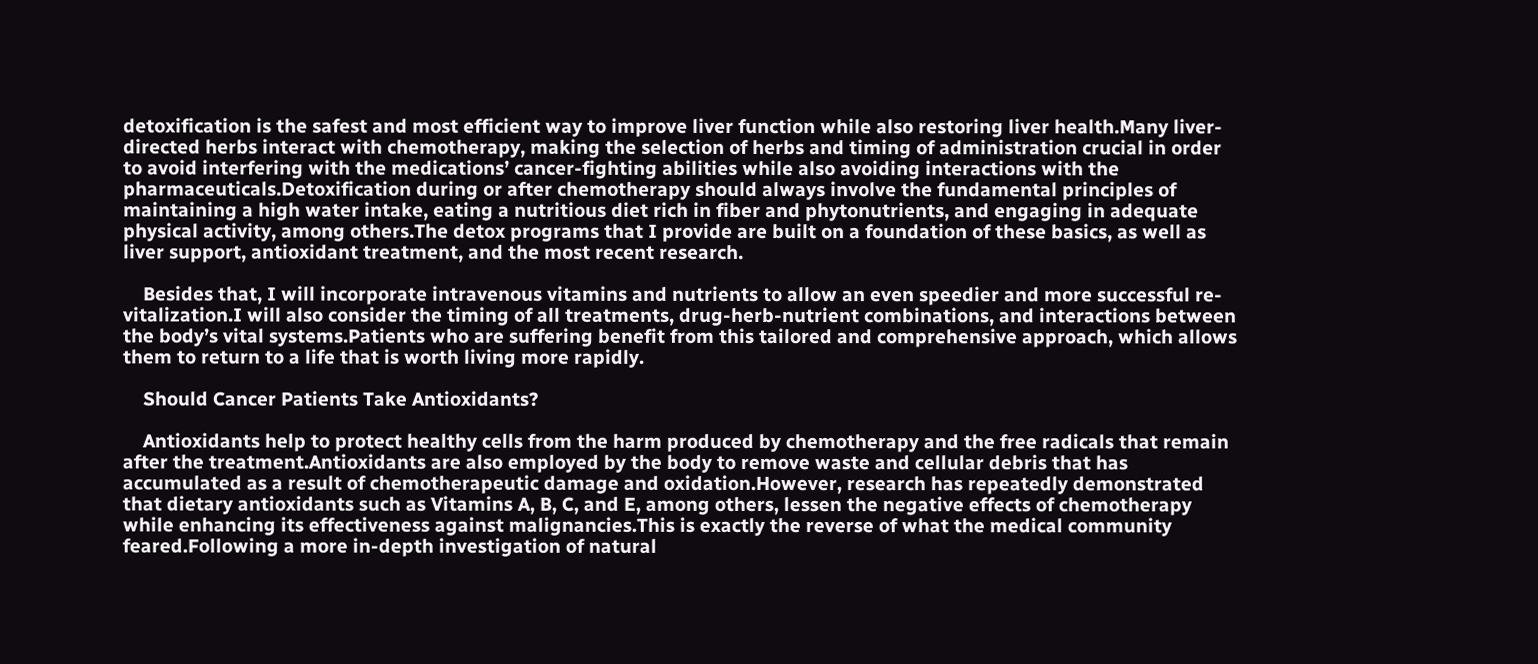detoxification is the safest and most efficient way to improve liver function while also restoring liver health.Many liver-directed herbs interact with chemotherapy, making the selection of herbs and timing of administration crucial in order to avoid interfering with the medications’ cancer-fighting abilities while also avoiding interactions with the pharmaceuticals.Detoxification during or after chemotherapy should always involve the fundamental principles of maintaining a high water intake, eating a nutritious diet rich in fiber and phytonutrients, and engaging in adequate physical activity, among others.The detox programs that I provide are built on a foundation of these basics, as well as liver support, antioxidant treatment, and the most recent research.

    Besides that, I will incorporate intravenous vitamins and nutrients to allow an even speedier and more successful re-vitalization.I will also consider the timing of all treatments, drug-herb-nutrient combinations, and interactions between the body’s vital systems.Patients who are suffering benefit from this tailored and comprehensive approach, which allows them to return to a life that is worth living more rapidly.

    Should Cancer Patients Take Antioxidants?

    Antioxidants help to protect healthy cells from the harm produced by chemotherapy and the free radicals that remain after the treatment.Antioxidants are also employed by the body to remove waste and cellular debris that has accumulated as a result of chemotherapeutic damage and oxidation.However, research has repeatedly demonstrated that dietary antioxidants such as Vitamins A, B, C, and E, among others, lessen the negative effects of chemotherapy while enhancing its effectiveness against malignancies.This is exactly the reverse of what the medical community feared.Following a more in-depth investigation of natural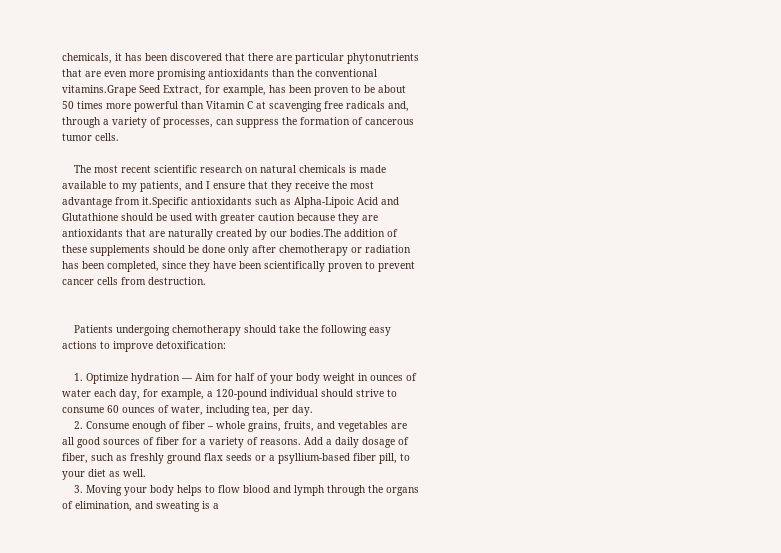chemicals, it has been discovered that there are particular phytonutrients that are even more promising antioxidants than the conventional vitamins.Grape Seed Extract, for example, has been proven to be about 50 times more powerful than Vitamin C at scavenging free radicals and, through a variety of processes, can suppress the formation of cancerous tumor cells.

    The most recent scientific research on natural chemicals is made available to my patients, and I ensure that they receive the most advantage from it.Specific antioxidants such as Alpha-Lipoic Acid and Glutathione should be used with greater caution because they are antioxidants that are naturally created by our bodies.The addition of these supplements should be done only after chemotherapy or radiation has been completed, since they have been scientifically proven to prevent cancer cells from destruction.


    Patients undergoing chemotherapy should take the following easy actions to improve detoxification:

    1. Optimize hydration — Aim for half of your body weight in ounces of water each day, for example, a 120-pound individual should strive to consume 60 ounces of water, including tea, per day.
    2. Consume enough of fiber – whole grains, fruits, and vegetables are all good sources of fiber for a variety of reasons. Add a daily dosage of fiber, such as freshly ground flax seeds or a psyllium-based fiber pill, to your diet as well.
    3. Moving your body helps to flow blood and lymph through the organs of elimination, and sweating is a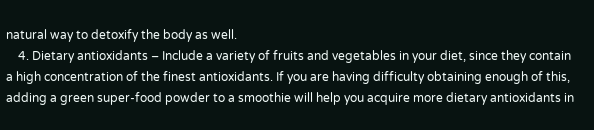natural way to detoxify the body as well.
    4. Dietary antioxidants – Include a variety of fruits and vegetables in your diet, since they contain a high concentration of the finest antioxidants. If you are having difficulty obtaining enough of this, adding a green super-food powder to a smoothie will help you acquire more dietary antioxidants in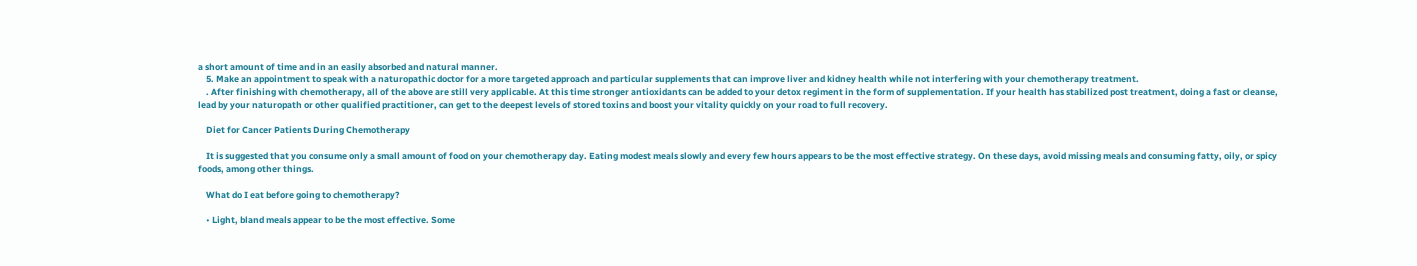a short amount of time and in an easily absorbed and natural manner.
    5. Make an appointment to speak with a naturopathic doctor for a more targeted approach and particular supplements that can improve liver and kidney health while not interfering with your chemotherapy treatment.
    . After finishing with chemotherapy, all of the above are still very applicable. At this time stronger antioxidants can be added to your detox regiment in the form of supplementation. If your health has stabilized post treatment, doing a fast or cleanse, lead by your naturopath or other qualified practitioner, can get to the deepest levels of stored toxins and boost your vitality quickly on your road to full recovery.

    Diet for Cancer Patients During Chemotherapy

    It is suggested that you consume only a small amount of food on your chemotherapy day. Eating modest meals slowly and every few hours appears to be the most effective strategy. On these days, avoid missing meals and consuming fatty, oily, or spicy foods, among other things.

    What do I eat before going to chemotherapy?

    • Light, bland meals appear to be the most effective. Some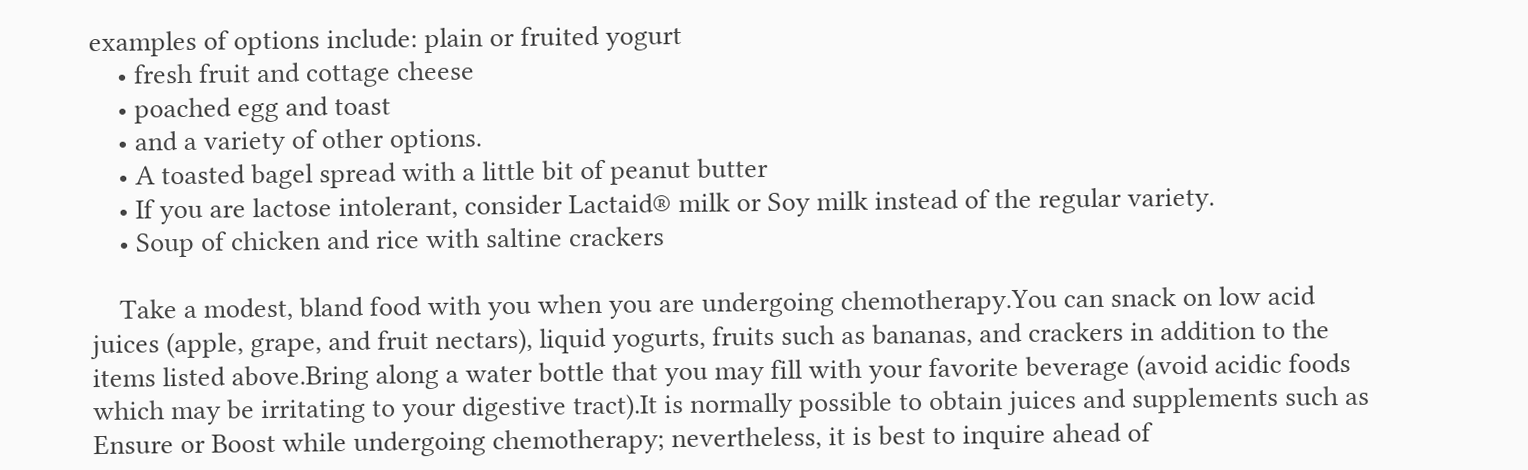examples of options include: plain or fruited yogurt
    • fresh fruit and cottage cheese
    • poached egg and toast
    • and a variety of other options.
    • A toasted bagel spread with a little bit of peanut butter
    • If you are lactose intolerant, consider Lactaid® milk or Soy milk instead of the regular variety.
    • Soup of chicken and rice with saltine crackers

    Take a modest, bland food with you when you are undergoing chemotherapy.You can snack on low acid juices (apple, grape, and fruit nectars), liquid yogurts, fruits such as bananas, and crackers in addition to the items listed above.Bring along a water bottle that you may fill with your favorite beverage (avoid acidic foods which may be irritating to your digestive tract).It is normally possible to obtain juices and supplements such as Ensure or Boost while undergoing chemotherapy; nevertheless, it is best to inquire ahead of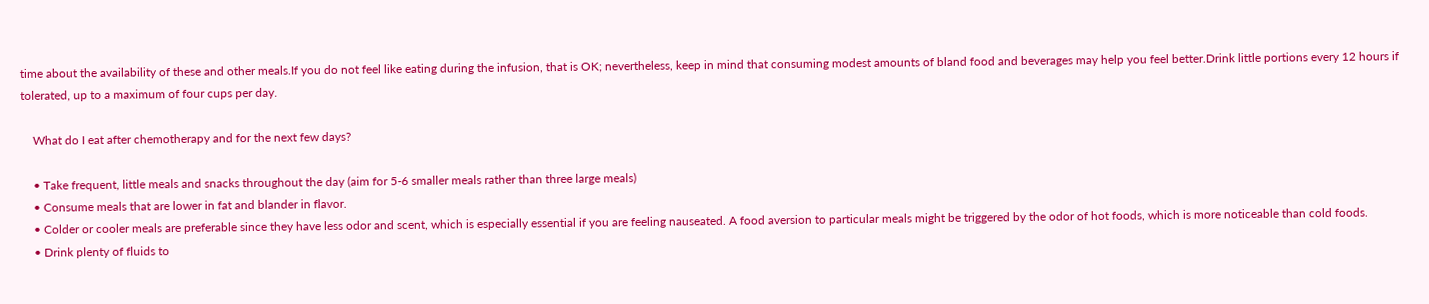time about the availability of these and other meals.If you do not feel like eating during the infusion, that is OK; nevertheless, keep in mind that consuming modest amounts of bland food and beverages may help you feel better.Drink little portions every 12 hours if tolerated, up to a maximum of four cups per day.

    What do I eat after chemotherapy and for the next few days?

    • Take frequent, little meals and snacks throughout the day (aim for 5-6 smaller meals rather than three large meals)
    • Consume meals that are lower in fat and blander in flavor.
    • Colder or cooler meals are preferable since they have less odor and scent, which is especially essential if you are feeling nauseated. A food aversion to particular meals might be triggered by the odor of hot foods, which is more noticeable than cold foods.
    • Drink plenty of fluids to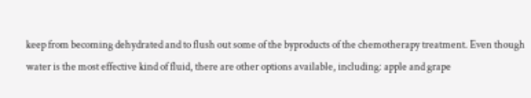keep from becoming dehydrated and to flush out some of the byproducts of the chemotherapy treatment. Even though water is the most effective kind of fluid, there are other options available, including: apple and grape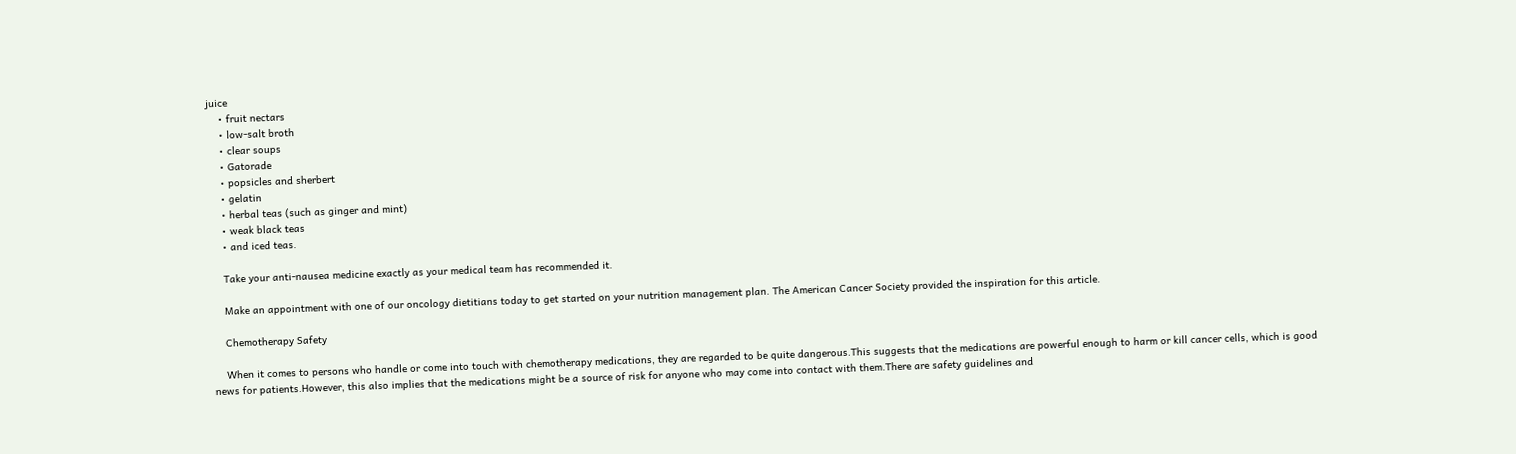juice
    • fruit nectars
    • low-salt broth
    • clear soups
    • Gatorade
    • popsicles and sherbert
    • gelatin
    • herbal teas (such as ginger and mint)
    • weak black teas
    • and iced teas.

    Take your anti-nausea medicine exactly as your medical team has recommended it.

    Make an appointment with one of our oncology dietitians today to get started on your nutrition management plan. The American Cancer Society provided the inspiration for this article.

    Chemotherapy Safety

    When it comes to persons who handle or come into touch with chemotherapy medications, they are regarded to be quite dangerous.This suggests that the medications are powerful enough to harm or kill cancer cells, which is good news for patients.However, this also implies that the medications might be a source of risk for anyone who may come into contact with them.There are safety guidelines and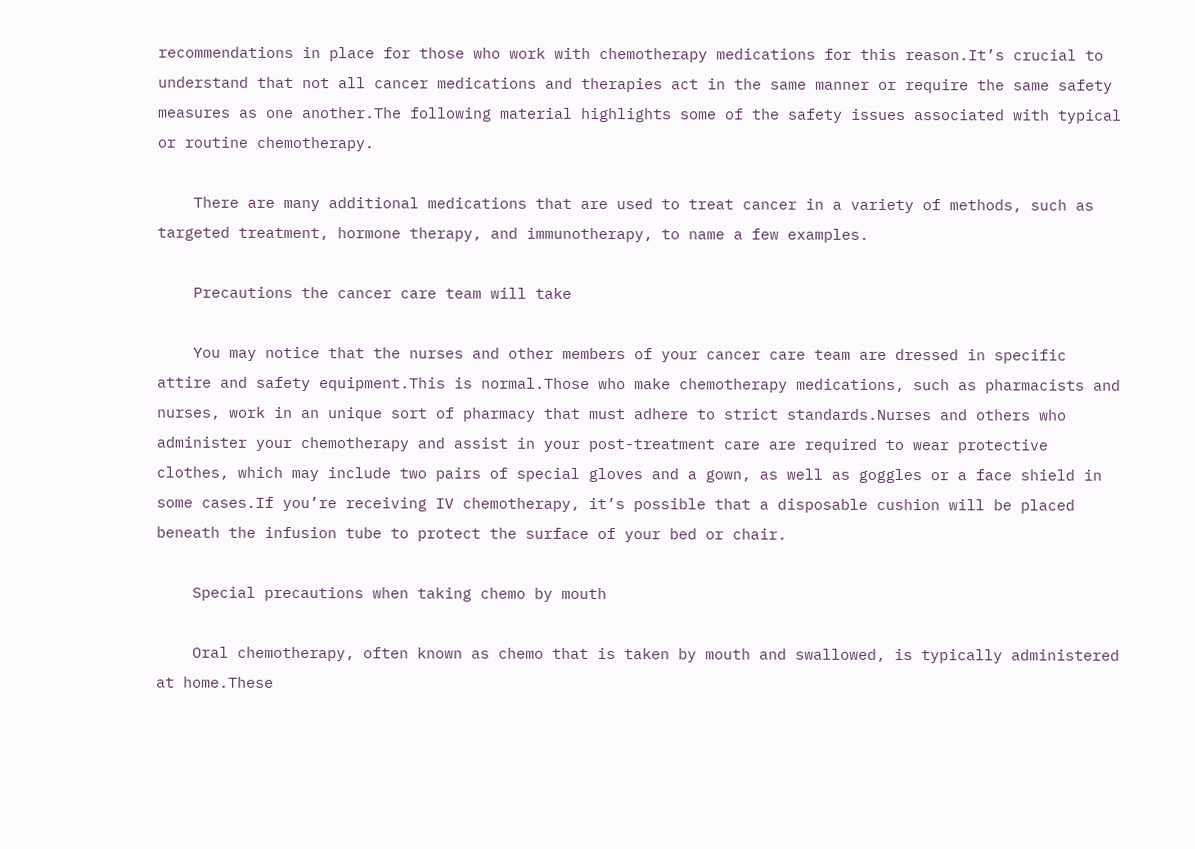recommendations in place for those who work with chemotherapy medications for this reason.It’s crucial to understand that not all cancer medications and therapies act in the same manner or require the same safety measures as one another.The following material highlights some of the safety issues associated with typical or routine chemotherapy.

    There are many additional medications that are used to treat cancer in a variety of methods, such as targeted treatment, hormone therapy, and immunotherapy, to name a few examples.

    Precautions the cancer care team will take

    You may notice that the nurses and other members of your cancer care team are dressed in specific attire and safety equipment.This is normal.Those who make chemotherapy medications, such as pharmacists and nurses, work in an unique sort of pharmacy that must adhere to strict standards.Nurses and others who administer your chemotherapy and assist in your post-treatment care are required to wear protective clothes, which may include two pairs of special gloves and a gown, as well as goggles or a face shield in some cases.If you’re receiving IV chemotherapy, it’s possible that a disposable cushion will be placed beneath the infusion tube to protect the surface of your bed or chair.

    Special precautions when taking chemo by mouth

    Oral chemotherapy, often known as chemo that is taken by mouth and swallowed, is typically administered at home.These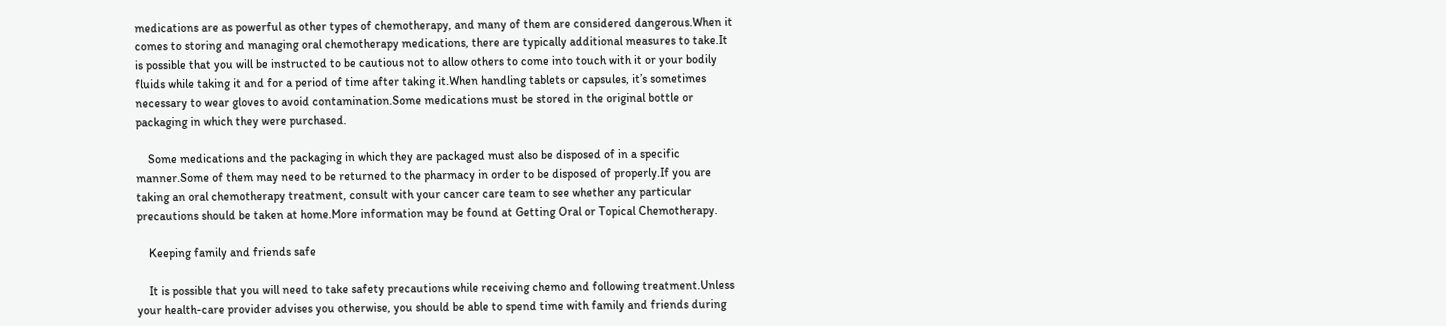medications are as powerful as other types of chemotherapy, and many of them are considered dangerous.When it comes to storing and managing oral chemotherapy medications, there are typically additional measures to take.It is possible that you will be instructed to be cautious not to allow others to come into touch with it or your bodily fluids while taking it and for a period of time after taking it.When handling tablets or capsules, it’s sometimes necessary to wear gloves to avoid contamination.Some medications must be stored in the original bottle or packaging in which they were purchased.

    Some medications and the packaging in which they are packaged must also be disposed of in a specific manner.Some of them may need to be returned to the pharmacy in order to be disposed of properly.If you are taking an oral chemotherapy treatment, consult with your cancer care team to see whether any particular precautions should be taken at home.More information may be found at Getting Oral or Topical Chemotherapy.

    Keeping family and friends safe

    It is possible that you will need to take safety precautions while receiving chemo and following treatment.Unless your health-care provider advises you otherwise, you should be able to spend time with family and friends during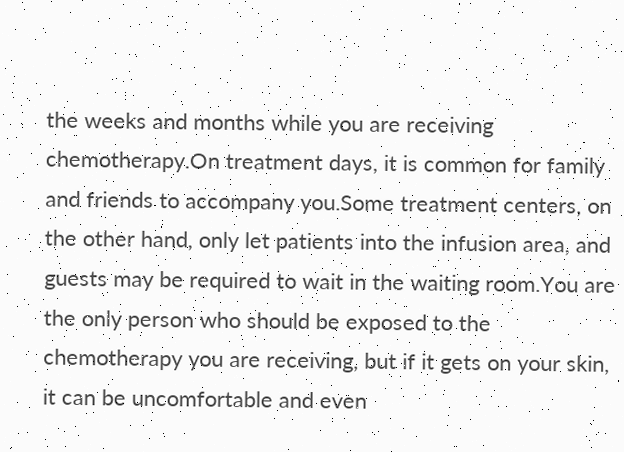the weeks and months while you are receiving chemotherapy.On treatment days, it is common for family and friends to accompany you.Some treatment centers, on the other hand, only let patients into the infusion area, and guests may be required to wait in the waiting room.You are the only person who should be exposed to the chemotherapy you are receiving, but if it gets on your skin, it can be uncomfortable and even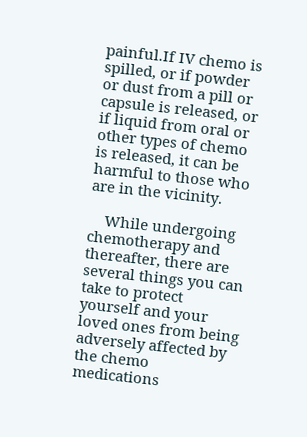painful.If IV chemo is spilled, or if powder or dust from a pill or capsule is released, or if liquid from oral or other types of chemo is released, it can be harmful to those who are in the vicinity.

    While undergoing chemotherapy and thereafter, there are several things you can take to protect yourself and your loved ones from being adversely affected by the chemo medications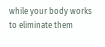while your body works to eliminate them